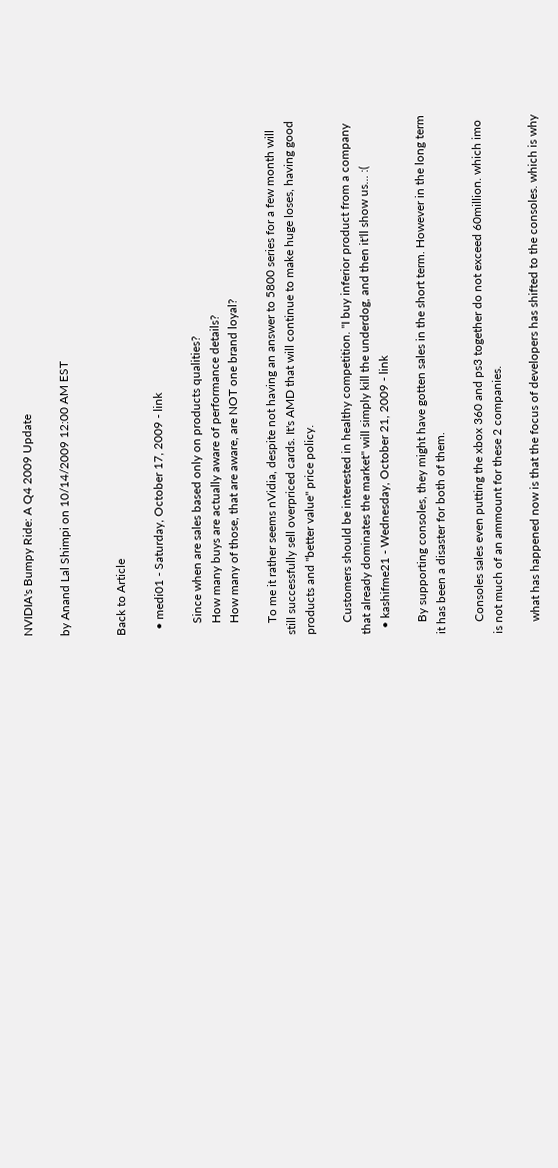NVIDIA's Bumpy Ride: A Q4 2009 Update

by Anand Lal Shimpi on 10/14/2009 12:00 AM EST


Back to Article

  • medi01 - Saturday, October 17, 2009 - link

    Since when are sales based only on products qualities?
    How many buys are actually aware of performance details?
    How many of those, that are aware, are NOT one brand loyal?

    To me it rather seems nVidia, despite not having an answer to 5800 series for a few month will still successfully sell overpriced cards. It's AMD that will continue to make huge loses, having good products and "better value" price policy.

    Customers should be interested in healthy competition. "I buy inferior product from a company that already dominates the market" will simply kill the underdog, and then it'll show us... :(
  • kashifme21 - Wednesday, October 21, 2009 - link

    By supporting consoles, they might have gotten sales in the short term. However in the long term it has been a disaster for both of them.

    Consoles sales even putting the xbox 360 and ps3 together do not exceed 60million. which imo is not much of an ammount for these 2 companies.

    what has happened now is that the focus of developers has shifted to the consoles. which is why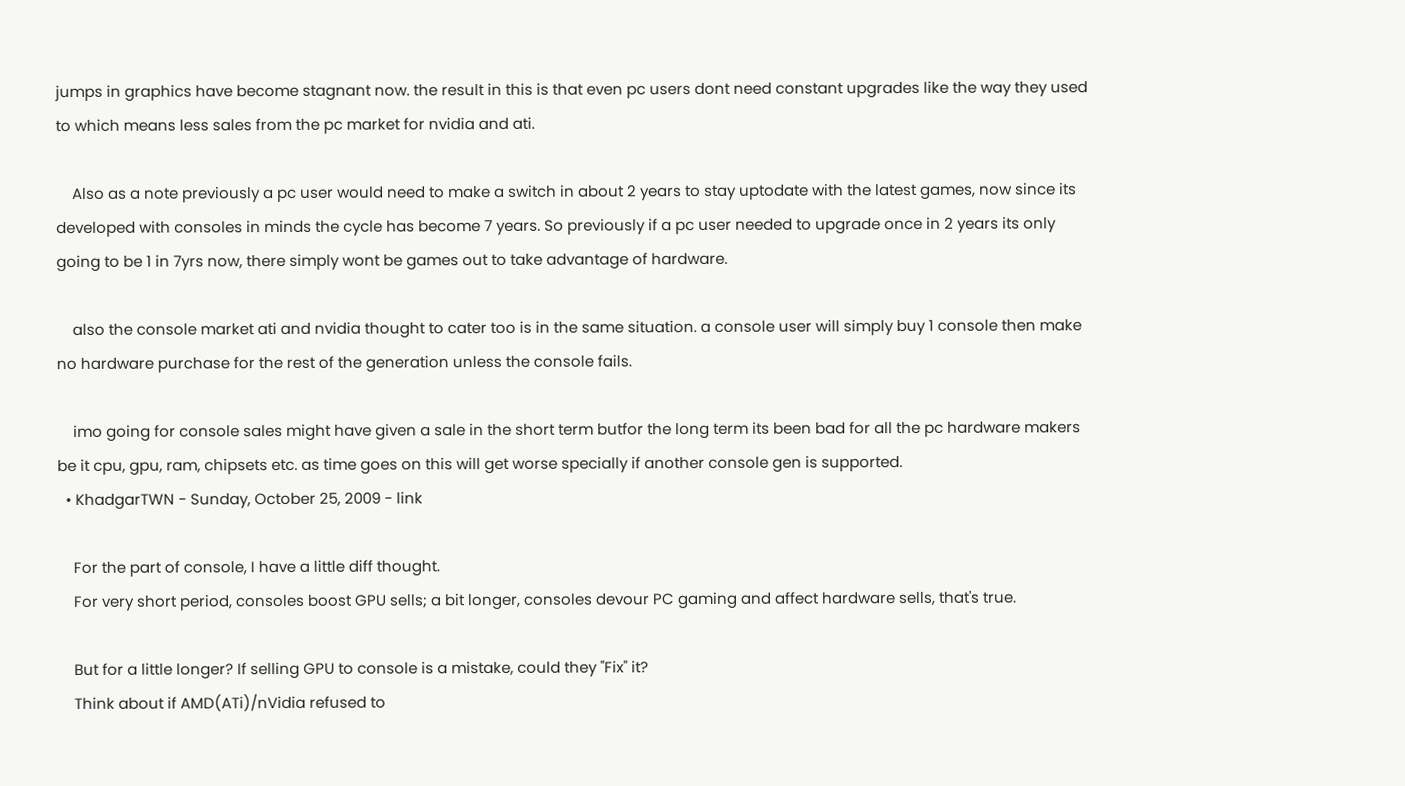jumps in graphics have become stagnant now. the result in this is that even pc users dont need constant upgrades like the way they used to which means less sales from the pc market for nvidia and ati.

    Also as a note previously a pc user would need to make a switch in about 2 years to stay uptodate with the latest games, now since its developed with consoles in minds the cycle has become 7 years. So previously if a pc user needed to upgrade once in 2 years its only going to be 1 in 7yrs now, there simply wont be games out to take advantage of hardware.

    also the console market ati and nvidia thought to cater too is in the same situation. a console user will simply buy 1 console then make no hardware purchase for the rest of the generation unless the console fails.

    imo going for console sales might have given a sale in the short term butfor the long term its been bad for all the pc hardware makers be it cpu, gpu, ram, chipsets etc. as time goes on this will get worse specially if another console gen is supported.
  • KhadgarTWN - Sunday, October 25, 2009 - link

    For the part of console, I have a little diff thought.
    For very short period, consoles boost GPU sells; a bit longer, consoles devour PC gaming and affect hardware sells, that's true.

    But for a little longer? If selling GPU to console is a mistake, could they "Fix" it?
    Think about if AMD(ATi)/nVidia refused to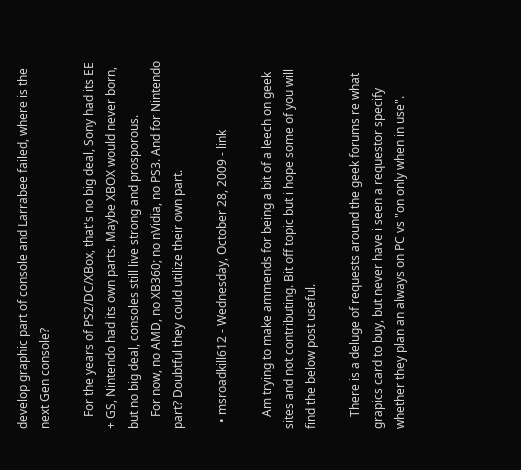develop graphic part of console and Larrabee failed, where is the next Gen console?

    For the years of PS2/DC/XBox, that's no big deal, Sony had its EE + GS, Nintendo had its own parts. Maybe XBOX would never born, but no big deal, consoles still live strong and prosporous.
    For now, no AMD, no XB360; no nVidia, no PS3. And for Nintendo part? Doubtful they could utilize their own part.

  • msroadkill612 - Wednesday, October 28, 2009 - link

    Am trying to make ammends for being a bit of a leech on geek sites and not contributing. Bit off topic but i hope some of you will find the below post useful.

    There is a deluge of requests around the geek forums re what grapics card to buy, but never have i seen a requestor specify whether they plan an always on PC vs "on only when in use".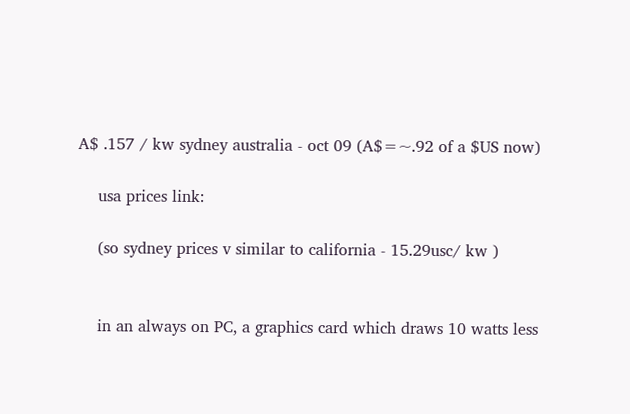A$ .157 / kw sydney australia - oct 09 (A$=~.92 of a $US now)

    usa prices link:

    (so sydney prices v similar to california - 15.29usc/ kw )


    in an always on PC, a graphics card which draws 10 watts less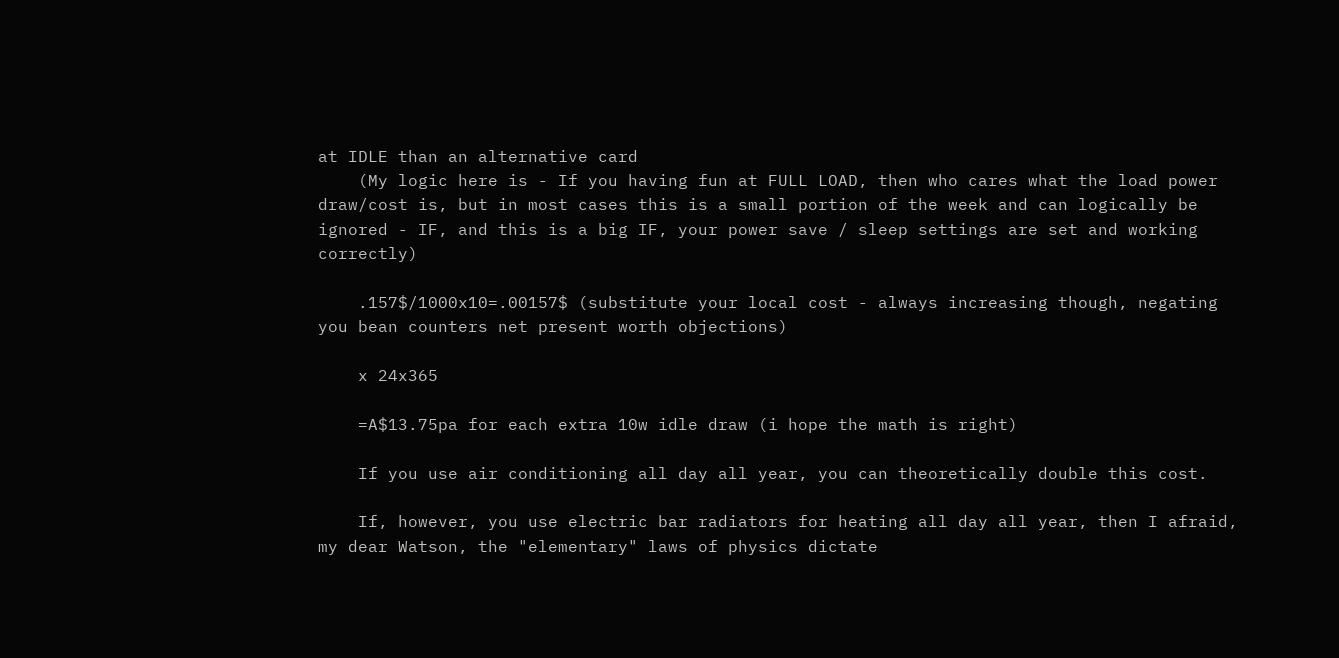at IDLE than an alternative card
    (My logic here is - If you having fun at FULL LOAD, then who cares what the load power draw/cost is, but in most cases this is a small portion of the week and can logically be ignored - IF, and this is a big IF, your power save / sleep settings are set and working correctly)

    .157$/1000x10=.00157$ (substitute your local cost - always increasing though, negating you bean counters net present worth objections)

    x 24x365

    =A$13.75pa for each extra 10w idle draw (i hope the math is right)

    If you use air conditioning all day all year, you can theoretically double this cost.

    If, however, you use electric bar radiators for heating all day all year, then I afraid, my dear Watson, the "elementary" laws of physics dictate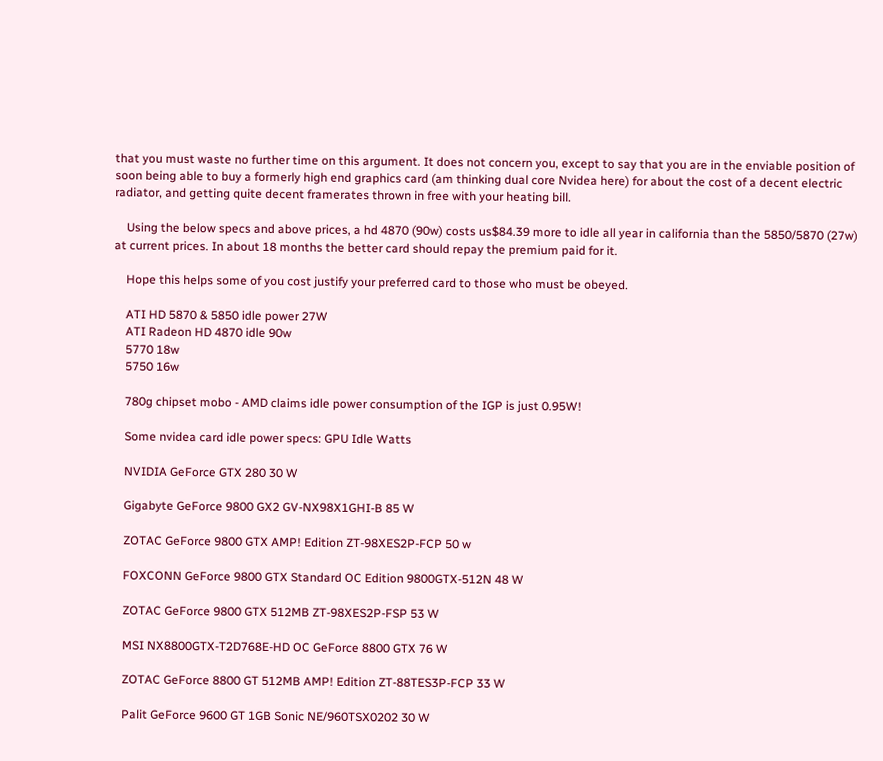that you must waste no further time on this argument. It does not concern you, except to say that you are in the enviable position of soon being able to buy a formerly high end graphics card (am thinking dual core Nvidea here) for about the cost of a decent electric radiator, and getting quite decent framerates thrown in free with your heating bill.

    Using the below specs and above prices, a hd 4870 (90w) costs us$84.39 more to idle all year in california than the 5850/5870 (27w) at current prices. In about 18 months the better card should repay the premium paid for it.

    Hope this helps some of you cost justify your preferred card to those who must be obeyed.

    ATI HD 5870 & 5850 idle power 27W
    ATI Radeon HD 4870 idle 90w
    5770 18w
    5750 16w

    780g chipset mobo - AMD claims idle power consumption of the IGP is just 0.95W!

    Some nvidea card idle power specs: GPU Idle Watts

    NVIDIA GeForce GTX 280 30 W

    Gigabyte GeForce 9800 GX2 GV-NX98X1GHI-B 85 W

    ZOTAC GeForce 9800 GTX AMP! Edition ZT-98XES2P-FCP 50 w

    FOXCONN GeForce 9800 GTX Standard OC Edition 9800GTX-512N 48 W

    ZOTAC GeForce 9800 GTX 512MB ZT-98XES2P-FSP 53 W

    MSI NX8800GTX-T2D768E-HD OC GeForce 8800 GTX 76 W

    ZOTAC GeForce 8800 GT 512MB AMP! Edition ZT-88TES3P-FCP 33 W

    Palit GeForce 9600 GT 1GB Sonic NE/960TSX0202 30 W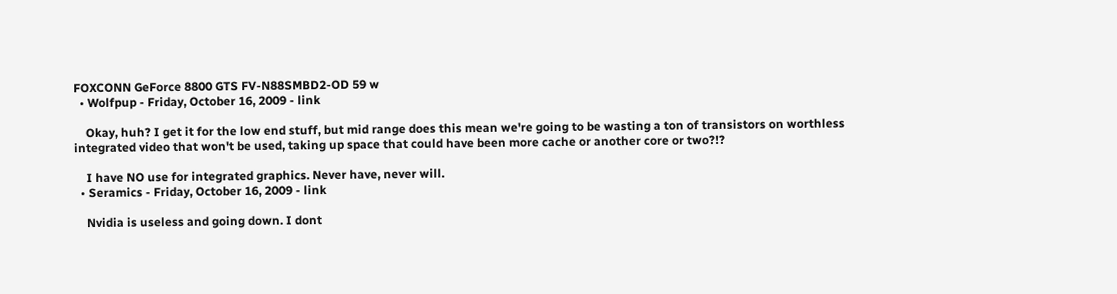FOXCONN GeForce 8800 GTS FV-N88SMBD2-OD 59 w
  • Wolfpup - Friday, October 16, 2009 - link

    Okay, huh? I get it for the low end stuff, but mid range does this mean we're going to be wasting a ton of transistors on worthless integrated video that won't be used, taking up space that could have been more cache or another core or two?!?

    I have NO use for integrated graphics. Never have, never will.
  • Seramics - Friday, October 16, 2009 - link

    Nvidia is useless and going down. I dont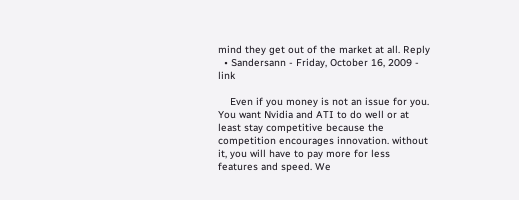mind they get out of the market at all. Reply
  • Sandersann - Friday, October 16, 2009 - link

    Even if you money is not an issue for you. You want Nvidia and ATI to do well or at least stay competitive because the competition encourages innovation. without it, you will have to pay more for less features and speed. We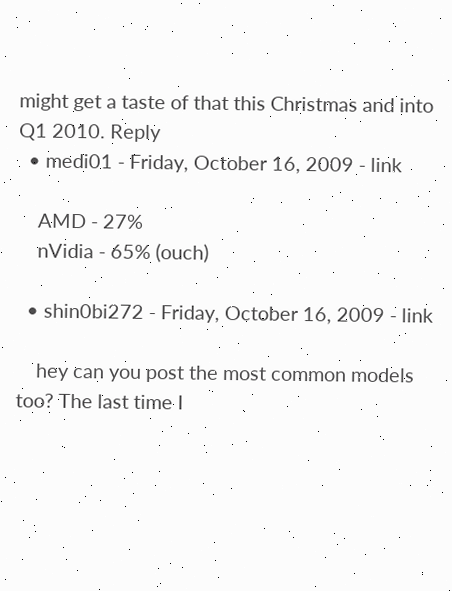might get a taste of that this Christmas and into Q1 2010. Reply
  • medi01 - Friday, October 16, 2009 - link

    AMD - 27%
    nVidia - 65% (ouch)

  • shin0bi272 - Friday, October 16, 2009 - link

    hey can you post the most common models too? The last time I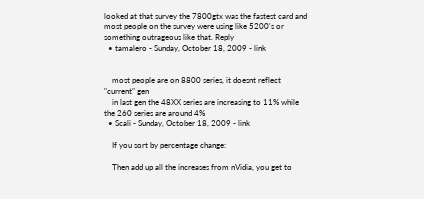looked at that survey the 7800gtx was the fastest card and most people on the survey were using like 5200's or something outrageous like that. Reply
  • tamalero - Sunday, October 18, 2009 - link


    most people are on 8800 series, it doesnt reflect "current" gen
    in last gen the 48XX series are increasing to 11% while the 260 series are around 4%
  • Scali - Sunday, October 18, 2009 - link

    If you sort by percentage change:

    Then add up all the increases from nVidia, you get to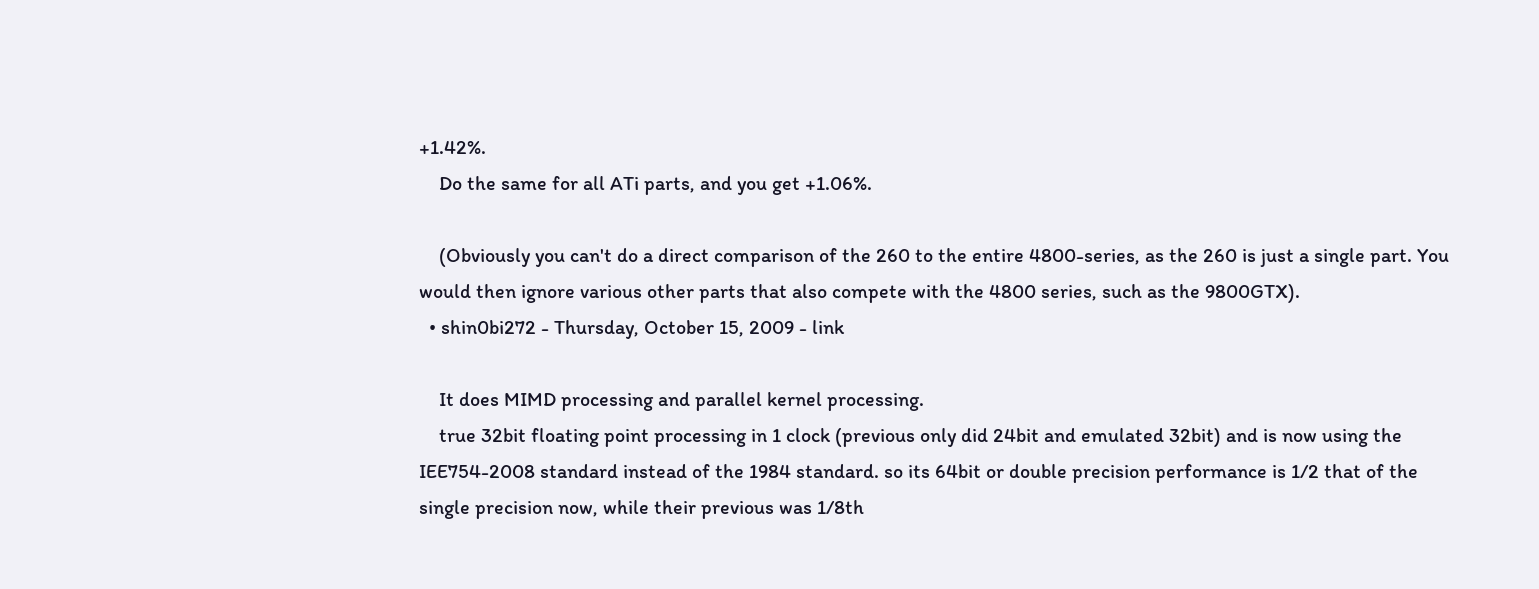+1.42%.
    Do the same for all ATi parts, and you get +1.06%.

    (Obviously you can't do a direct comparison of the 260 to the entire 4800-series, as the 260 is just a single part. You would then ignore various other parts that also compete with the 4800 series, such as the 9800GTX).
  • shin0bi272 - Thursday, October 15, 2009 - link

    It does MIMD processing and parallel kernel processing.
    true 32bit floating point processing in 1 clock (previous only did 24bit and emulated 32bit) and is now using the IEE754-2008 standard instead of the 1984 standard. so its 64bit or double precision performance is 1/2 that of the single precision now, while their previous was 1/8th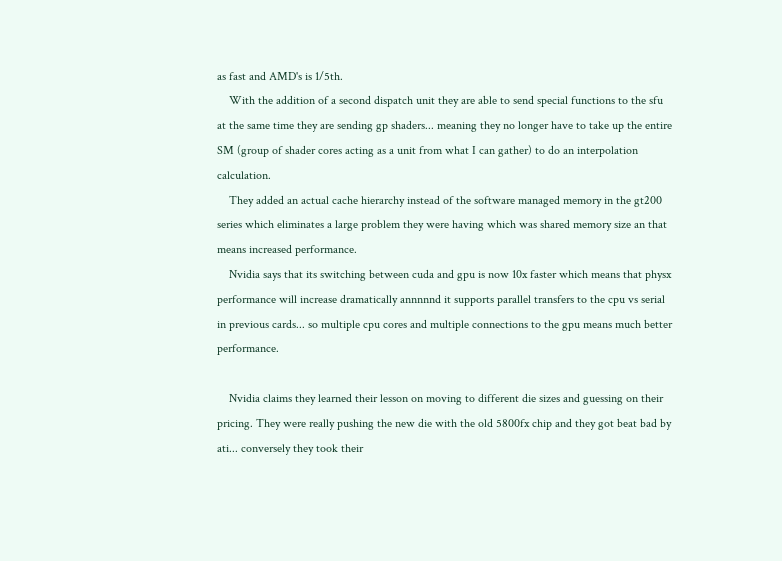as fast and AMD's is 1/5th.
    With the addition of a second dispatch unit they are able to send special functions to the sfu at the same time they are sending gp shaders... meaning they no longer have to take up the entire SM (group of shader cores acting as a unit from what I can gather) to do an interpolation calculation.
    They added an actual cache hierarchy instead of the software managed memory in the gt200 series which eliminates a large problem they were having which was shared memory size an that means increased performance.
    Nvidia says that its switching between cuda and gpu is now 10x faster which means that physx performance will increase dramatically annnnnd it supports parallel transfers to the cpu vs serial in previous cards... so multiple cpu cores and multiple connections to the gpu means much better performance.

    Nvidia claims they learned their lesson on moving to different die sizes and guessing on their pricing. They were really pushing the new die with the old 5800fx chip and they got beat bad by ati... conversely they took their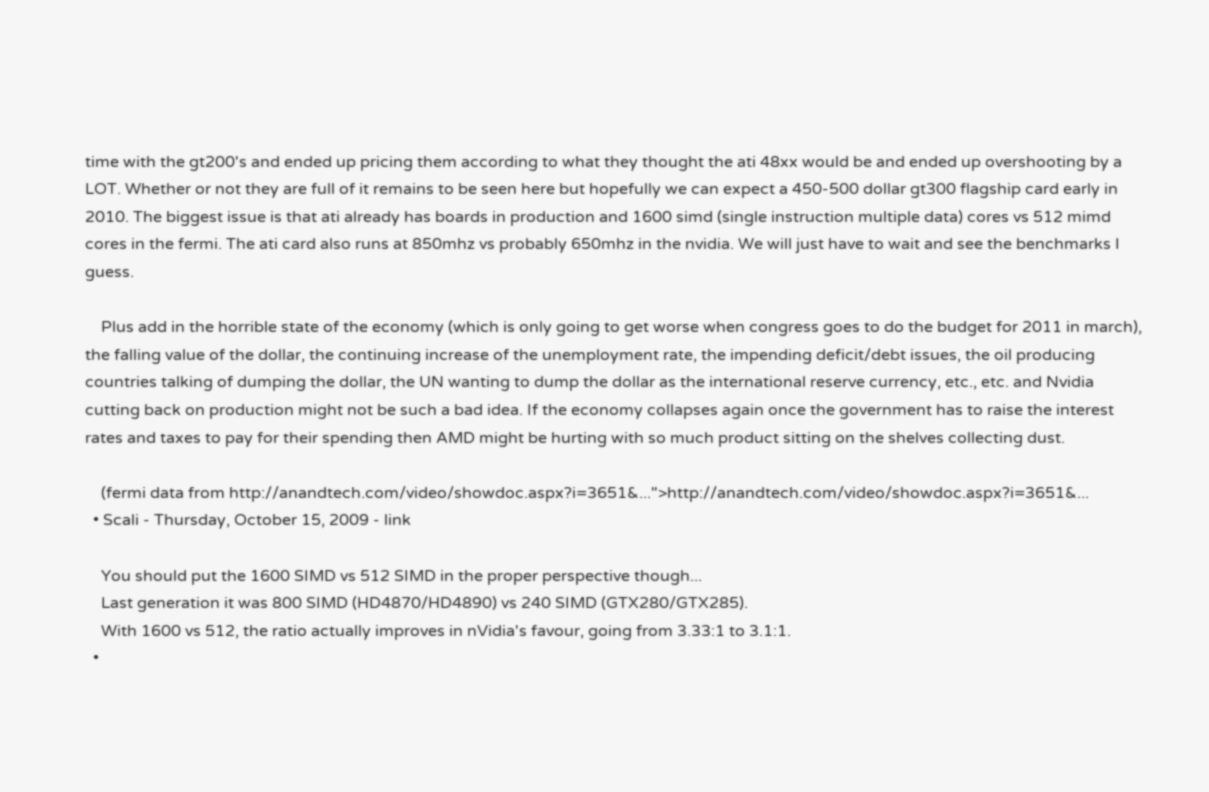time with the gt200's and ended up pricing them according to what they thought the ati 48xx would be and ended up overshooting by a LOT. Whether or not they are full of it remains to be seen here but hopefully we can expect a 450-500 dollar gt300 flagship card early in 2010. The biggest issue is that ati already has boards in production and 1600 simd (single instruction multiple data) cores vs 512 mimd cores in the fermi. The ati card also runs at 850mhz vs probably 650mhz in the nvidia. We will just have to wait and see the benchmarks I guess.

    Plus add in the horrible state of the economy (which is only going to get worse when congress goes to do the budget for 2011 in march), the falling value of the dollar, the continuing increase of the unemployment rate, the impending deficit/debt issues, the oil producing countries talking of dumping the dollar, the UN wanting to dump the dollar as the international reserve currency, etc., etc. and Nvidia cutting back on production might not be such a bad idea. If the economy collapses again once the government has to raise the interest rates and taxes to pay for their spending then AMD might be hurting with so much product sitting on the shelves collecting dust.

    (fermi data from http://anandtech.com/video/showdoc.aspx?i=3651&...">http://anandtech.com/video/showdoc.aspx?i=3651&...
  • Scali - Thursday, October 15, 2009 - link

    You should put the 1600 SIMD vs 512 SIMD in the proper perspective though...
    Last generation it was 800 SIMD (HD4870/HD4890) vs 240 SIMD (GTX280/GTX285).
    With 1600 vs 512, the ratio actually improves in nVidia's favour, going from 3.33:1 to 3.1:1.
  •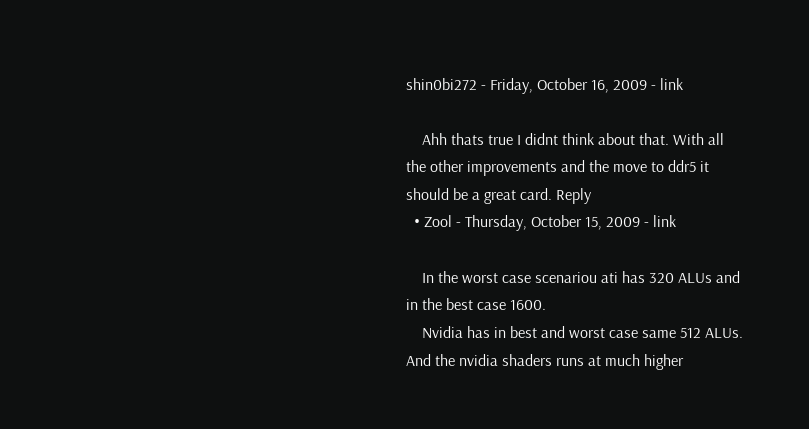shin0bi272 - Friday, October 16, 2009 - link

    Ahh thats true I didnt think about that. With all the other improvements and the move to ddr5 it should be a great card. Reply
  • Zool - Thursday, October 15, 2009 - link

    In the worst case scenariou ati has 320 ALUs and in the best case 1600.
    Nvidia has in best and worst case same 512 ALUs. And the nvidia shaders runs at much higher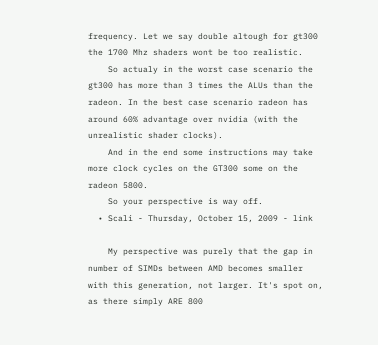frequency. Let we say double altough for gt300 the 1700 Mhz shaders wont be too realistic.
    So actualy in the worst case scenario the gt300 has more than 3 times the ALUs than the radeon. In the best case scenario radeon has around 60% advantage over nvidia (with the unrealistic shader clocks).
    And in the end some instructions may take more clock cycles on the GT300 some on the radeon 5800.
    So your perspective is way off.
  • Scali - Thursday, October 15, 2009 - link

    My perspective was purely that the gap in number of SIMDs between AMD becomes smaller with this generation, not larger. It's spot on, as there simply ARE 800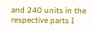and 240 units in the respective parts I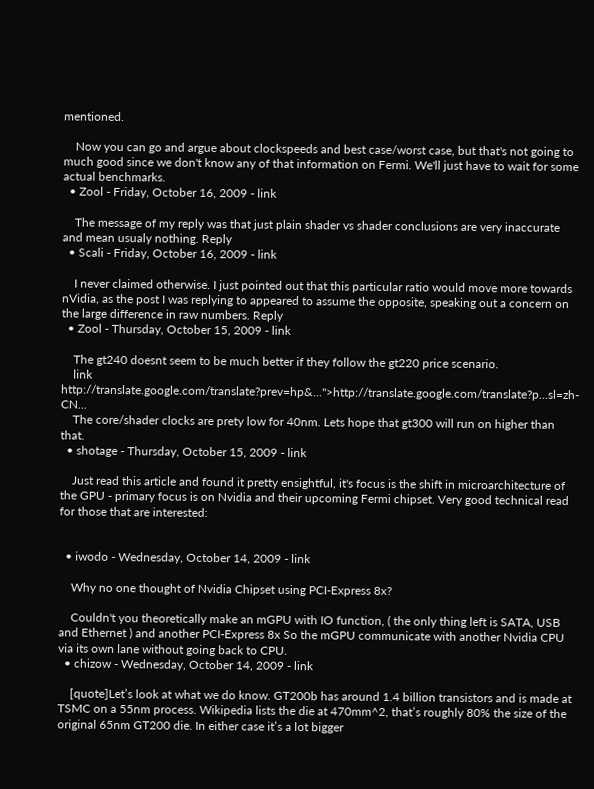mentioned.

    Now you can go and argue about clockspeeds and best case/worst case, but that's not going to much good since we don't know any of that information on Fermi. We'll just have to wait for some actual benchmarks.
  • Zool - Friday, October 16, 2009 - link

    The message of my reply was that just plain shader vs shader conclusions are very inaccurate and mean usualy nothing. Reply
  • Scali - Friday, October 16, 2009 - link

    I never claimed otherwise. I just pointed out that this particular ratio would move more towards nVidia, as the post I was replying to appeared to assume the opposite, speaking out a concern on the large difference in raw numbers. Reply
  • Zool - Thursday, October 15, 2009 - link

    The gt240 doesnt seem to be much better if they follow the gt220 price scenario.
    link http://translate.google.com/translate?prev=hp&...">http://translate.google.com/translate?p...sl=zh-CN...
    The core/shader clocks are prety low for 40nm. Lets hope that gt300 will run on higher than that.
  • shotage - Thursday, October 15, 2009 - link

    Just read this article and found it pretty ensightful, it's focus is the shift in microarchitecture of the GPU - primary focus is on Nvidia and their upcoming Fermi chipset. Very good technical read for those that are interested:


  • iwodo - Wednesday, October 14, 2009 - link

    Why no one thought of Nvidia Chipset using PCI-Express 8x?

    Couldn't you theoretically make an mGPU with IO function, ( the only thing left is SATA, USB and Ethernet ) and another PCI-Express 8x So the mGPU communicate with another Nvidia CPU via its own lane without going back to CPU.
  • chizow - Wednesday, October 14, 2009 - link

    [quote]Let’s look at what we do know. GT200b has around 1.4 billion transistors and is made at TSMC on a 55nm process. Wikipedia lists the die at 470mm^2, that’s roughly 80% the size of the original 65nm GT200 die. In either case it’s a lot bigger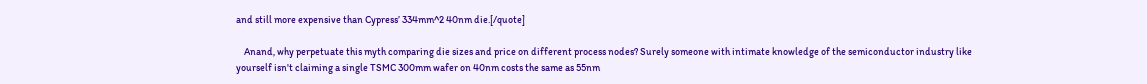and still more expensive than Cypress’ 334mm^2 40nm die.[/quote]

    Anand, why perpetuate this myth comparing die sizes and price on different process nodes? Surely someone with intimate knowledge of the semiconductor industry like yourself isn't claiming a single TSMC 300mm wafer on 40nm costs the same as 55nm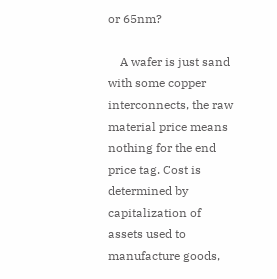or 65nm?

    A wafer is just sand with some copper interconnects, the raw material price means nothing for the end price tag. Cost is determined by capitalization of assets used to manufacture goods,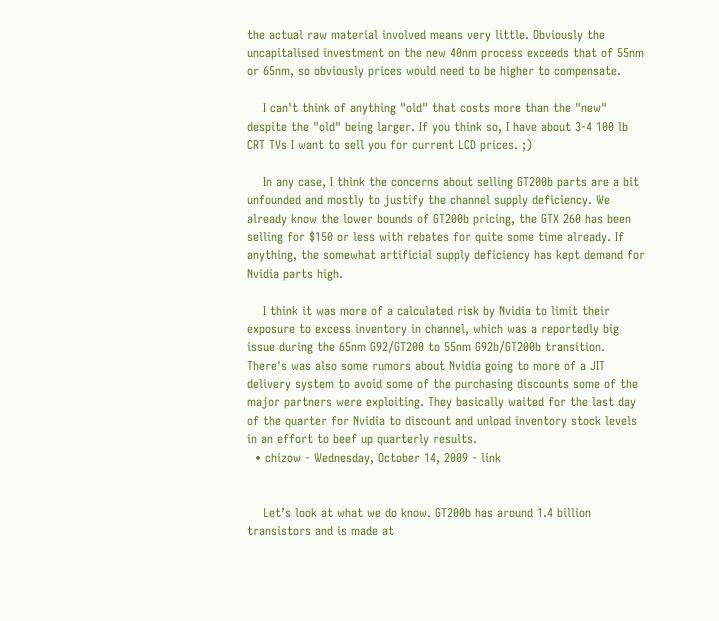the actual raw material involved means very little. Obviously the uncapitalised investment on the new 40nm process exceeds that of 55nm or 65nm, so obviously prices would need to be higher to compensate.

    I can't think of anything "old" that costs more than the "new" despite the "old" being larger. If you think so, I have about 3-4 100 lb CRT TVs I want to sell you for current LCD prices. ;)

    In any case, I think the concerns about selling GT200b parts are a bit unfounded and mostly to justify the channel supply deficiency. We already know the lower bounds of GT200b pricing, the GTX 260 has been selling for $150 or less with rebates for quite some time already. If anything, the somewhat artificial supply deficiency has kept demand for Nvidia parts high.

    I think it was more of a calculated risk by Nvidia to limit their exposure to excess inventory in channel, which was a reportedly big issue during the 65nm G92/GT200 to 55nm G92b/GT200b transition. There's was also some rumors about Nvidia going to more of a JIT delivery system to avoid some of the purchasing discounts some of the major partners were exploiting. They basically waited for the last day of the quarter for Nvidia to discount and unload inventory stock levels in an effort to beef up quarterly results.
  • chizow - Wednesday, October 14, 2009 - link


    Let’s look at what we do know. GT200b has around 1.4 billion transistors and is made at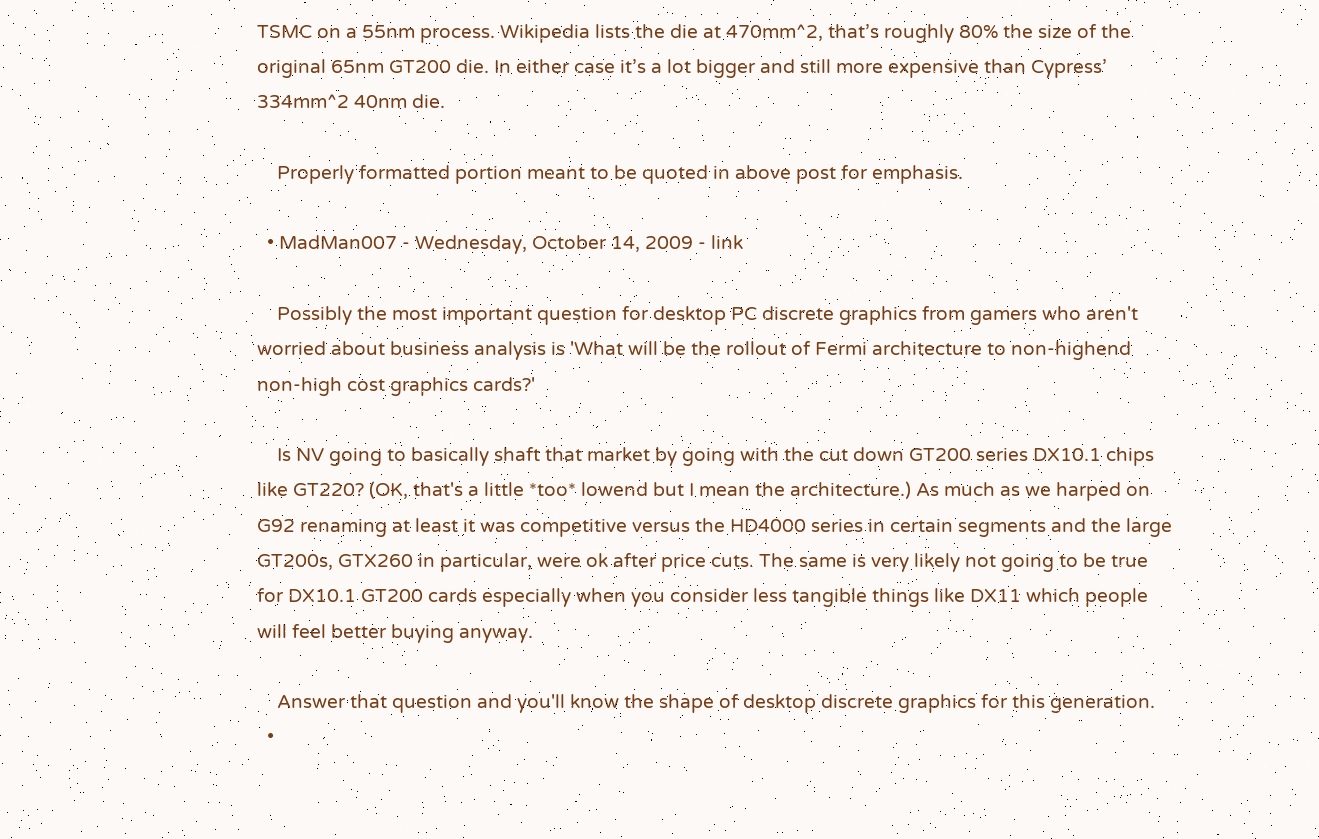TSMC on a 55nm process. Wikipedia lists the die at 470mm^2, that’s roughly 80% the size of the original 65nm GT200 die. In either case it’s a lot bigger and still more expensive than Cypress’ 334mm^2 40nm die.

    Properly formatted portion meant to be quoted in above post for emphasis.

  • MadMan007 - Wednesday, October 14, 2009 - link

    Possibly the most important question for desktop PC discrete graphics from gamers who aren't worried about business analysis is 'What will be the rollout of Fermi architecture to non-highend non-high cost graphics cards?'

    Is NV going to basically shaft that market by going with the cut down GT200 series DX10.1 chips like GT220? (OK, that's a little *too* lowend but I mean the architecture.) As much as we harped on G92 renaming at least it was competitive versus the HD4000 series in certain segments and the large GT200s, GTX260 in particular, were ok after price cuts. The same is very likely not going to be true for DX10.1 GT200 cards especially when you consider less tangible things like DX11 which people will feel better buying anyway.

    Answer that question and you'll know the shape of desktop discrete graphics for this generation.
  •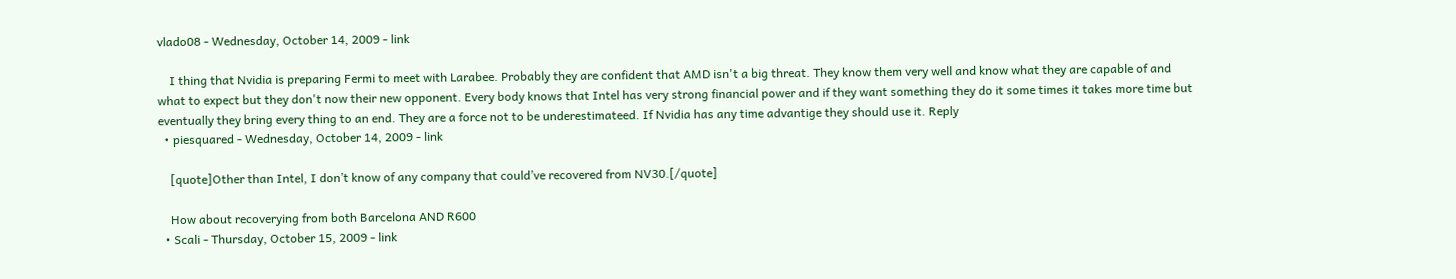vlado08 - Wednesday, October 14, 2009 - link

    I thing that Nvidia is preparing Fermi to meet with Larabee. Probably they are confident that AMD isn't a big threat. They know them very well and know what they are capable of and what to expect but they don't now their new opponent. Every body knows that Intel has very strong financial power and if they want something they do it some times it takes more time but eventually they bring every thing to an end. They are a force not to be underestimateed. If Nvidia has any time advantige they should use it. Reply
  • piesquared - Wednesday, October 14, 2009 - link

    [quote]Other than Intel, I don’t know of any company that could’ve recovered from NV30.[/quote]

    How about recoverying from both Barcelona AND R600
  • Scali - Thursday, October 15, 2009 - link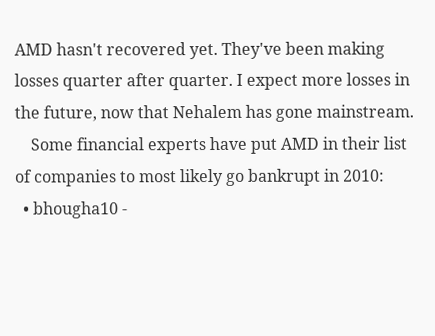AMD hasn't recovered yet. They've been making losses quarter after quarter. I expect more losses in the future, now that Nehalem has gone mainstream.
    Some financial experts have put AMD in their list of companies to most likely go bankrupt in 2010:
  • bhougha10 -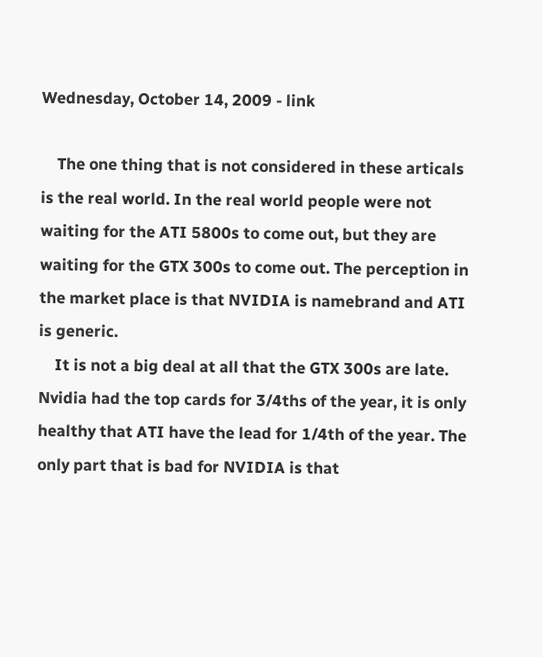Wednesday, October 14, 2009 - link

    The one thing that is not considered in these articals is the real world. In the real world people were not waiting for the ATI 5800s to come out, but they are waiting for the GTX 300s to come out. The perception in the market place is that NVIDIA is namebrand and ATI is generic.
    It is not a big deal at all that the GTX 300s are late. Nvidia had the top cards for 3/4ths of the year, it is only healthy that ATI have the lead for 1/4th of the year. The only part that is bad for NVIDIA is that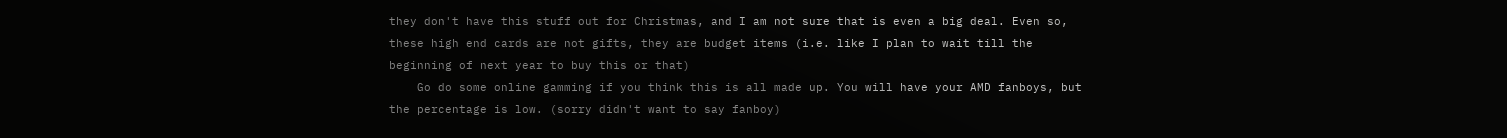they don't have this stuff out for Christmas, and I am not sure that is even a big deal. Even so, these high end cards are not gifts, they are budget items (i.e. like I plan to wait till the beginning of next year to buy this or that)
    Go do some online gamming if you think this is all made up. You will have your AMD fanboys, but the percentage is low. (sorry didn't want to say fanboy)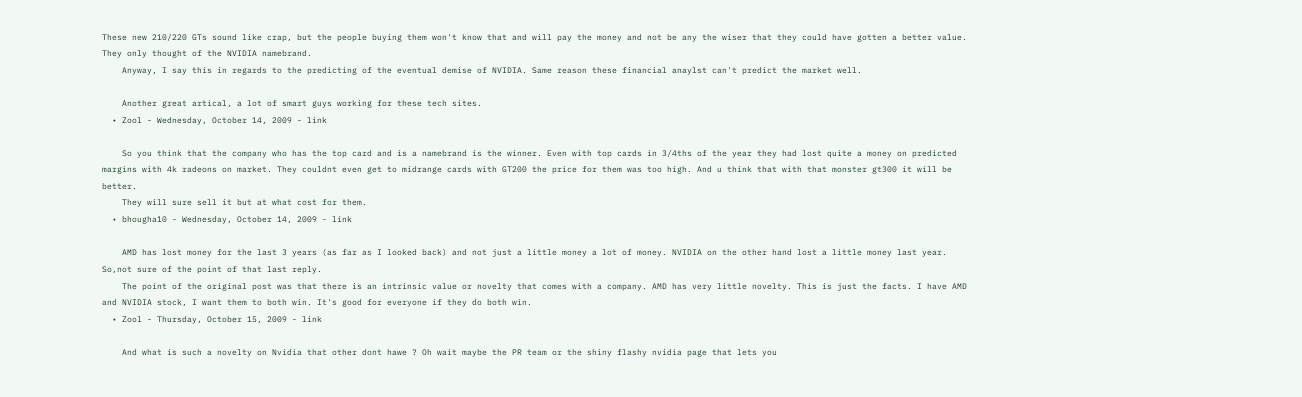These new 210/220 GTs sound like crap, but the people buying them won't know that and will pay the money and not be any the wiser that they could have gotten a better value. They only thought of the NVIDIA namebrand.
    Anyway, I say this in regards to the predicting of the eventual demise of NVIDIA. Same reason these financial anaylst can't predict the market well.

    Another great artical, a lot of smart guys working for these tech sites.
  • Zool - Wednesday, October 14, 2009 - link

    So you think that the company who has the top card and is a namebrand is the winner. Even with top cards in 3/4ths of the year they had lost quite a money on predicted margins with 4k radeons on market. They couldnt even get to midrange cards with GT200 the price for them was too high. And u think that with that monster gt300 it will be better.
    They will sure sell it but at what cost for them.
  • bhougha10 - Wednesday, October 14, 2009 - link

    AMD has lost money for the last 3 years (as far as I looked back) and not just a little money a lot of money. NVIDIA on the other hand lost a little money last year. So,not sure of the point of that last reply.
    The point of the original post was that there is an intrinsic value or novelty that comes with a company. AMD has very little novelty. This is just the facts. I have AMD and NVIDIA stock, I want them to both win. It's good for everyone if they do both win.
  • Zool - Thursday, October 15, 2009 - link

    And what is such a novelty on Nvidia that other dont hawe ? Oh wait maybe the PR team or the shiny flashy nvidia page that lets you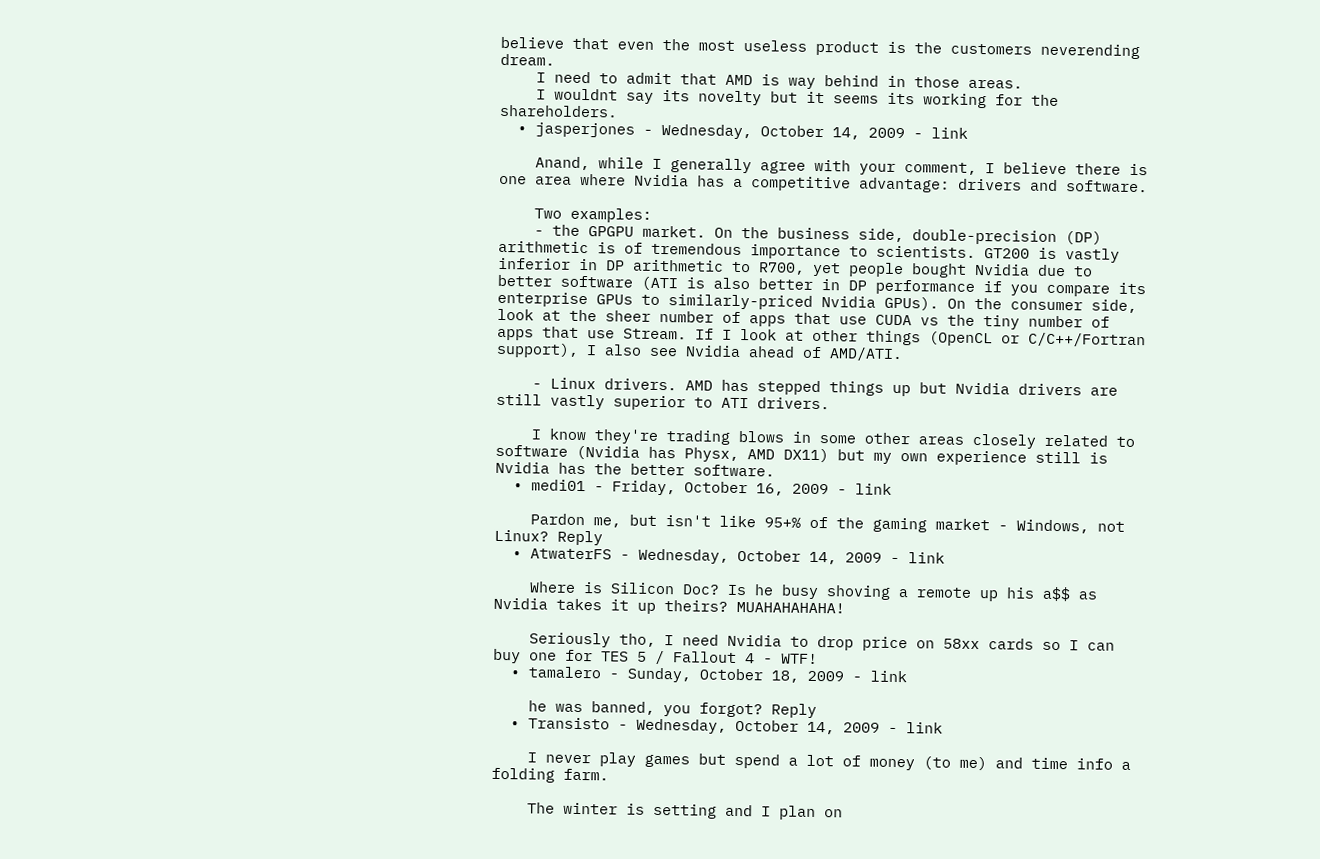believe that even the most useless product is the customers neverending dream.
    I need to admit that AMD is way behind in those areas.
    I wouldnt say its novelty but it seems its working for the shareholders.
  • jasperjones - Wednesday, October 14, 2009 - link

    Anand, while I generally agree with your comment, I believe there is one area where Nvidia has a competitive advantage: drivers and software.

    Two examples:
    - the GPGPU market. On the business side, double-precision (DP) arithmetic is of tremendous importance to scientists. GT200 is vastly inferior in DP arithmetic to R700, yet people bought Nvidia due to better software (ATI is also better in DP performance if you compare its enterprise GPUs to similarly-priced Nvidia GPUs). On the consumer side, look at the sheer number of apps that use CUDA vs the tiny number of apps that use Stream. If I look at other things (OpenCL or C/C++/Fortran support), I also see Nvidia ahead of AMD/ATI.

    - Linux drivers. AMD has stepped things up but Nvidia drivers are still vastly superior to ATI drivers.

    I know they're trading blows in some other areas closely related to software (Nvidia has Physx, AMD DX11) but my own experience still is Nvidia has the better software.
  • medi01 - Friday, October 16, 2009 - link

    Pardon me, but isn't like 95+% of the gaming market - Windows, not Linux? Reply
  • AtwaterFS - Wednesday, October 14, 2009 - link

    Where is Silicon Doc? Is he busy shoving a remote up his a$$ as Nvidia takes it up theirs? MUAHAHAHAHA!

    Seriously tho, I need Nvidia to drop price on 58xx cards so I can buy one for TES 5 / Fallout 4 - WTF!
  • tamalero - Sunday, October 18, 2009 - link

    he was banned, you forgot? Reply
  • Transisto - Wednesday, October 14, 2009 - link

    I never play games but spend a lot of money (to me) and time info a folding farm.

    The winter is setting and I plan on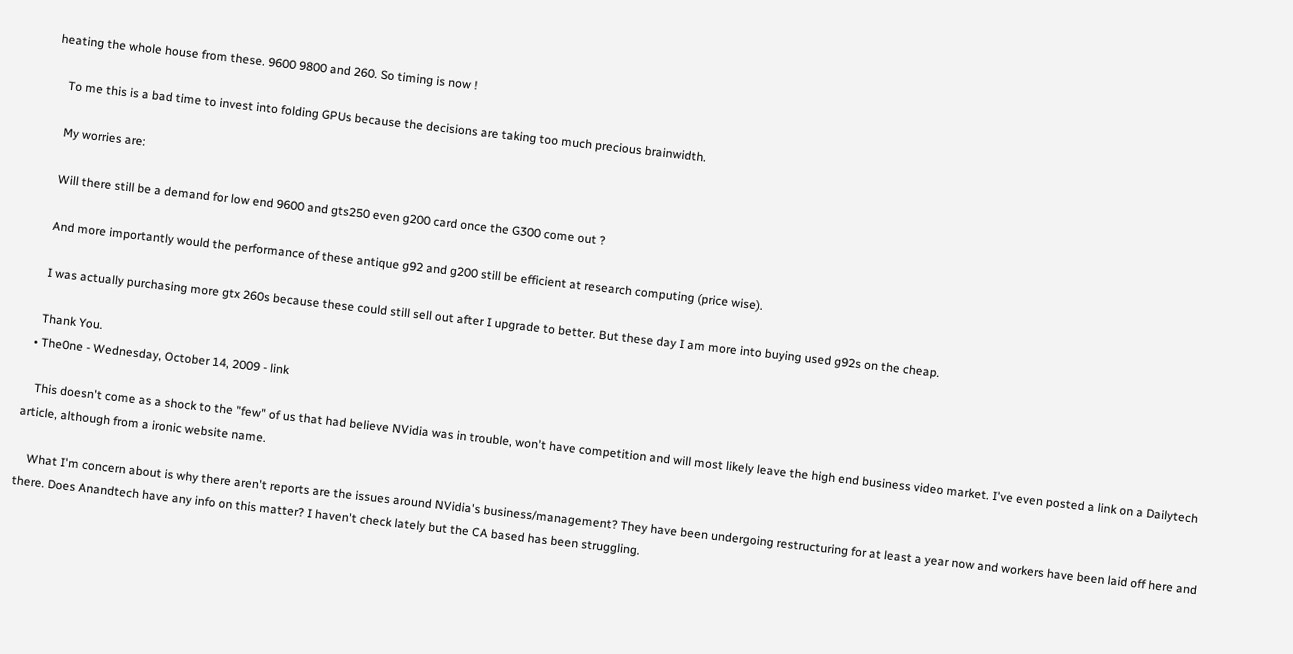heating the whole house from these. 9600 9800 and 260. So timing is now !

    To me this is a bad time to invest into folding GPUs because the decisions are taking too much precious brainwidth.

    My worries are:

    Will there still be a demand for low end 9600 and gts250 even g200 card once the G300 come out ?

    And more importantly would the performance of these antique g92 and g200 still be efficient at research computing (price wise).

    I was actually purchasing more gtx 260s because these could still sell out after I upgrade to better. But these day I am more into buying used g92s on the cheap.

    Thank You.
  • The0ne - Wednesday, October 14, 2009 - link

    This doesn't come as a shock to the "few" of us that had believe NVidia was in trouble, won't have competition and will most likely leave the high end business video market. I've even posted a link on a Dailytech article, although from a ironic website name.

    What I'm concern about is why there aren't reports are the issues around NVidia's business/management? They have been undergoing restructuring for at least a year now and workers have been laid off here and there. Does Anandtech have any info on this matter? I haven't check lately but the CA based has been struggling.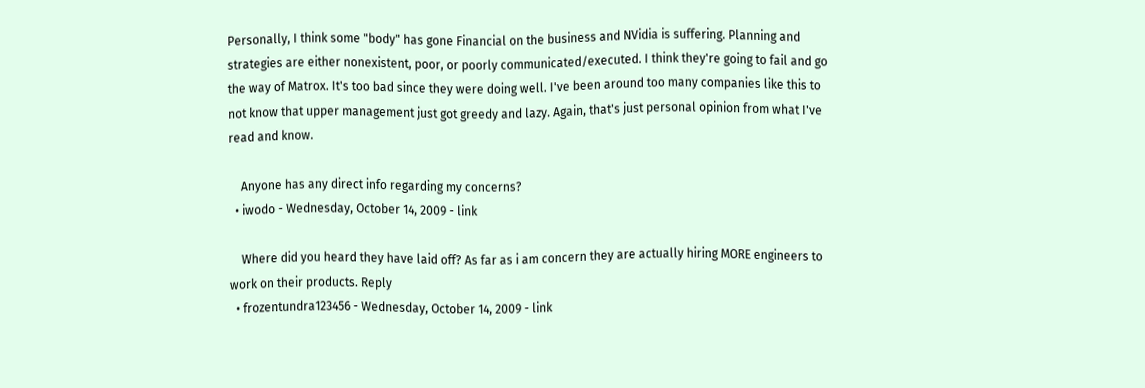Personally, I think some "body" has gone Financial on the business and NVidia is suffering. Planning and strategies are either nonexistent, poor, or poorly communicated/executed. I think they're going to fail and go the way of Matrox. It's too bad since they were doing well. I've been around too many companies like this to not know that upper management just got greedy and lazy. Again, that's just personal opinion from what I've read and know.

    Anyone has any direct info regarding my concerns?
  • iwodo - Wednesday, October 14, 2009 - link

    Where did you heard they have laid off? As far as i am concern they are actually hiring MORE engineers to work on their products. Reply
  • frozentundra123456 - Wednesday, October 14, 2009 - link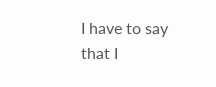I have to say that I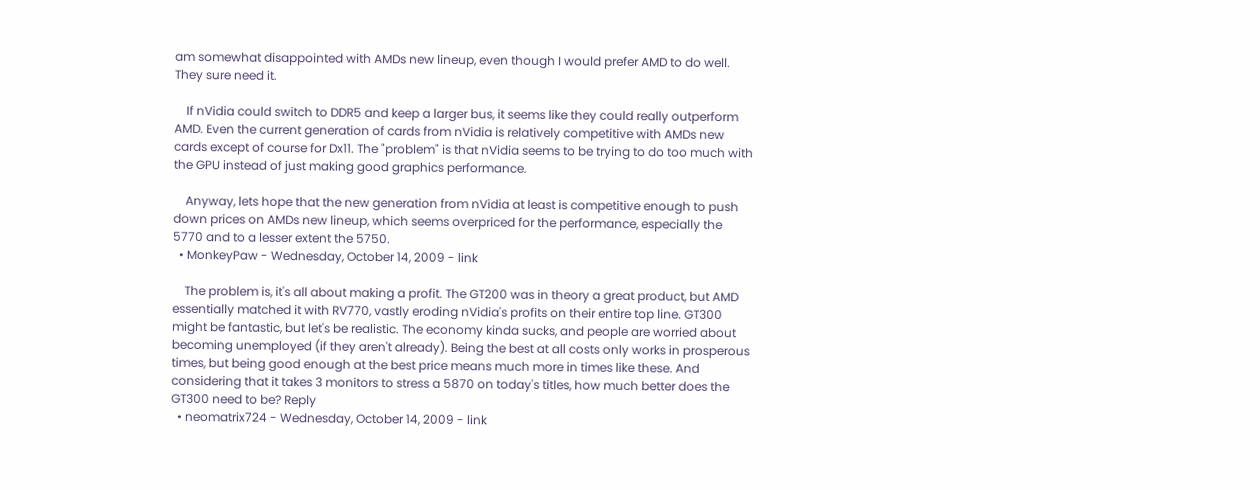am somewhat disappointed with AMDs new lineup, even though I would prefer AMD to do well. They sure need it.

    If nVidia could switch to DDR5 and keep a larger bus, it seems like they could really outperform AMD. Even the current generation of cards from nVidia is relatively competitive with AMDs new cards except of course for Dx11. The "problem" is that nVidia seems to be trying to do too much with the GPU instead of just making good graphics performance.

    Anyway, lets hope that the new generation from nVidia at least is competitive enough to push down prices on AMDs new lineup, which seems overpriced for the performance, especially the 5770 and to a lesser extent the 5750.
  • MonkeyPaw - Wednesday, October 14, 2009 - link

    The problem is, it's all about making a profit. The GT200 was in theory a great product, but AMD essentially matched it with RV770, vastly eroding nVidia's profits on their entire top line. GT300 might be fantastic, but let's be realistic. The economy kinda sucks, and people are worried about becoming unemployed (if they aren't already). Being the best at all costs only works in prosperous times, but being good enough at the best price means much more in times like these. And considering that it takes 3 monitors to stress a 5870 on today's titles, how much better does the GT300 need to be? Reply
  • neomatrix724 - Wednesday, October 14, 2009 - link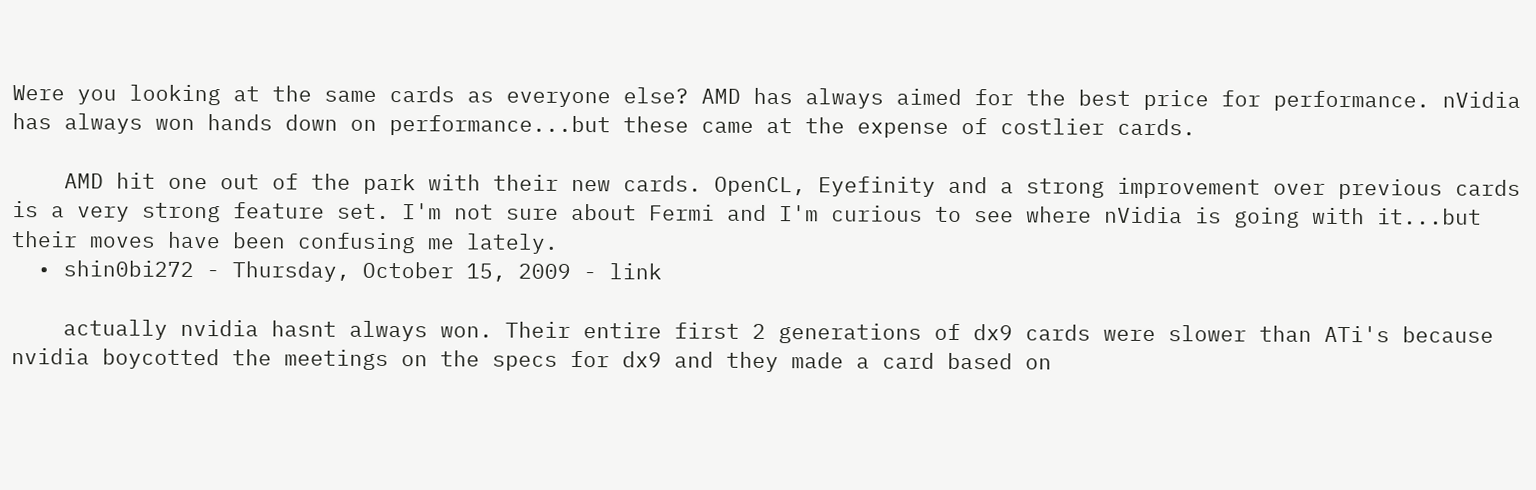Were you looking at the same cards as everyone else? AMD has always aimed for the best price for performance. nVidia has always won hands down on performance...but these came at the expense of costlier cards.

    AMD hit one out of the park with their new cards. OpenCL, Eyefinity and a strong improvement over previous cards is a very strong feature set. I'm not sure about Fermi and I'm curious to see where nVidia is going with it...but their moves have been confusing me lately.
  • shin0bi272 - Thursday, October 15, 2009 - link

    actually nvidia hasnt always won. Their entire first 2 generations of dx9 cards were slower than ATi's because nvidia boycotted the meetings on the specs for dx9 and they made a card based on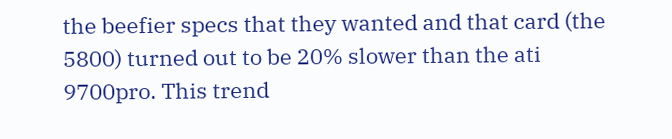the beefier specs that they wanted and that card (the 5800) turned out to be 20% slower than the ati 9700pro. This trend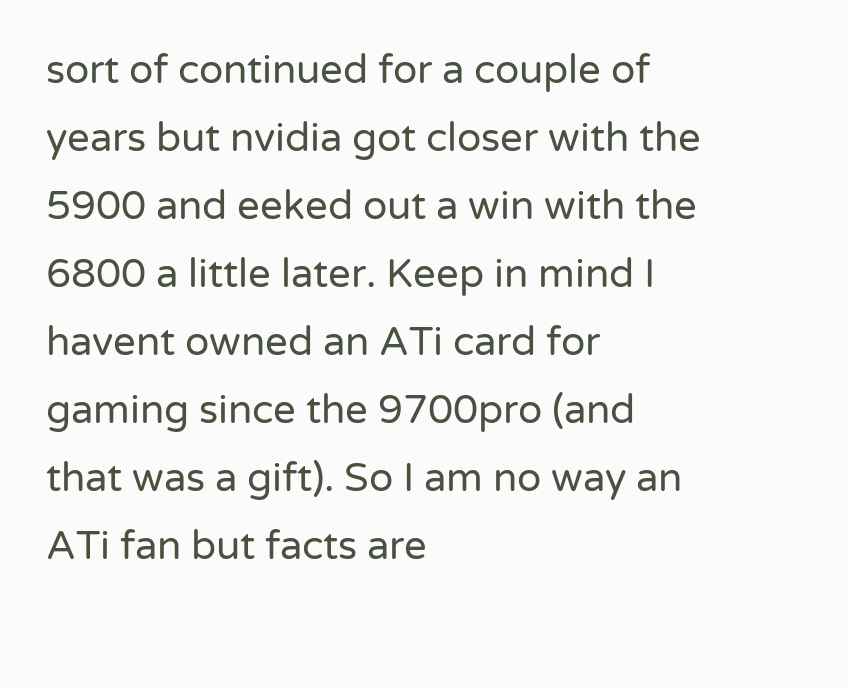sort of continued for a couple of years but nvidia got closer with the 5900 and eeked out a win with the 6800 a little later. Keep in mind I havent owned an ATi card for gaming since the 9700pro (and that was a gift). So I am no way an ATi fan but facts are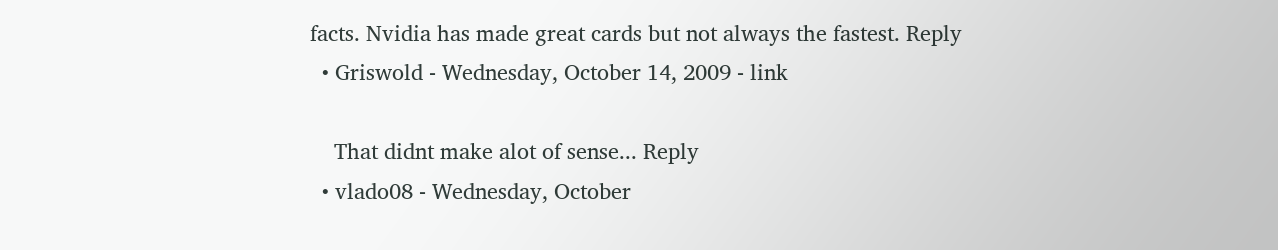facts. Nvidia has made great cards but not always the fastest. Reply
  • Griswold - Wednesday, October 14, 2009 - link

    That didnt make alot of sense... Reply
  • vlado08 - Wednesday, October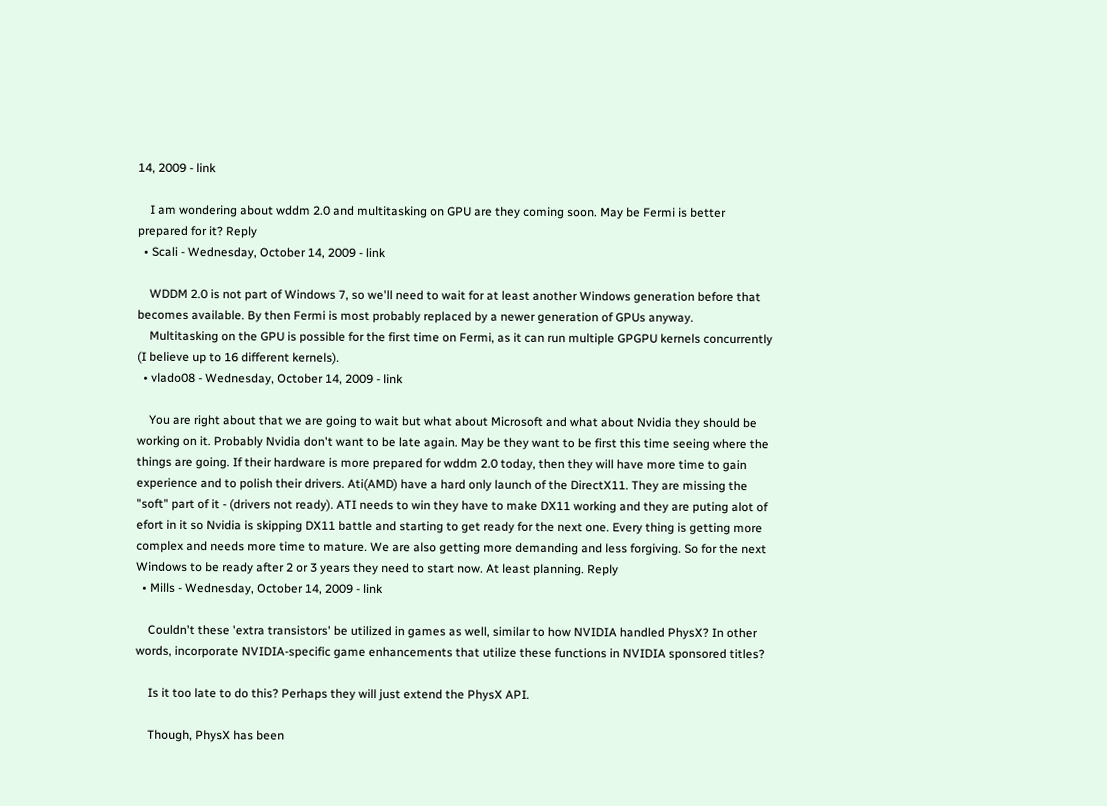14, 2009 - link

    I am wondering about wddm 2.0 and multitasking on GPU are they coming soon. May be Fermi is better prepared for it? Reply
  • Scali - Wednesday, October 14, 2009 - link

    WDDM 2.0 is not part of Windows 7, so we'll need to wait for at least another Windows generation before that becomes available. By then Fermi is most probably replaced by a newer generation of GPUs anyway.
    Multitasking on the GPU is possible for the first time on Fermi, as it can run multiple GPGPU kernels concurrently (I believe up to 16 different kernels).
  • vlado08 - Wednesday, October 14, 2009 - link

    You are right about that we are going to wait but what about Microsoft and what about Nvidia they should be working on it. Probably Nvidia don't want to be late again. May be they want to be first this time seeing where the things are going. If their hardware is more prepared for wddm 2.0 today, then they will have more time to gain experience and to polish their drivers. Ati(AMD) have a hard only launch of the DirectX11. They are missing the "soft" part of it - (drivers not ready). ATI needs to win they have to make DX11 working and they are puting alot of efort in it so Nvidia is skipping DX11 battle and starting to get ready for the next one. Every thing is getting more complex and needs more time to mature. We are also getting more demanding and less forgiving. So for the next Windows to be ready after 2 or 3 years they need to start now. At least planning. Reply
  • Mills - Wednesday, October 14, 2009 - link

    Couldn't these 'extra transistors' be utilized in games as well, similar to how NVIDIA handled PhysX? In other words, incorporate NVIDIA-specific game enhancements that utilize these functions in NVIDIA sponsored titles?

    Is it too late to do this? Perhaps they will just extend the PhysX API.

    Though, PhysX has been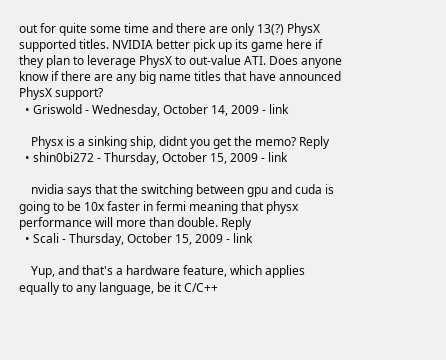out for quite some time and there are only 13(?) PhysX supported titles. NVIDIA better pick up its game here if they plan to leverage PhysX to out-value ATI. Does anyone know if there are any big name titles that have announced PhysX support?
  • Griswold - Wednesday, October 14, 2009 - link

    Physx is a sinking ship, didnt you get the memo? Reply
  • shin0bi272 - Thursday, October 15, 2009 - link

    nvidia says that the switching between gpu and cuda is going to be 10x faster in fermi meaning that physx performance will more than double. Reply
  • Scali - Thursday, October 15, 2009 - link

    Yup, and that's a hardware feature, which applies equally to any language, be it C/C++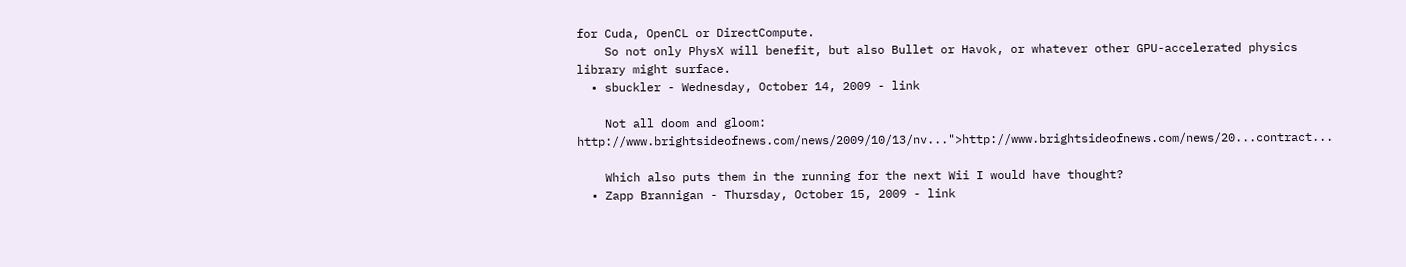for Cuda, OpenCL or DirectCompute.
    So not only PhysX will benefit, but also Bullet or Havok, or whatever other GPU-accelerated physics library might surface.
  • sbuckler - Wednesday, October 14, 2009 - link

    Not all doom and gloom: http://www.brightsideofnews.com/news/2009/10/13/nv...">http://www.brightsideofnews.com/news/20...contract...

    Which also puts them in the running for the next Wii I would have thought?
  • Zapp Brannigan - Thursday, October 15, 2009 - link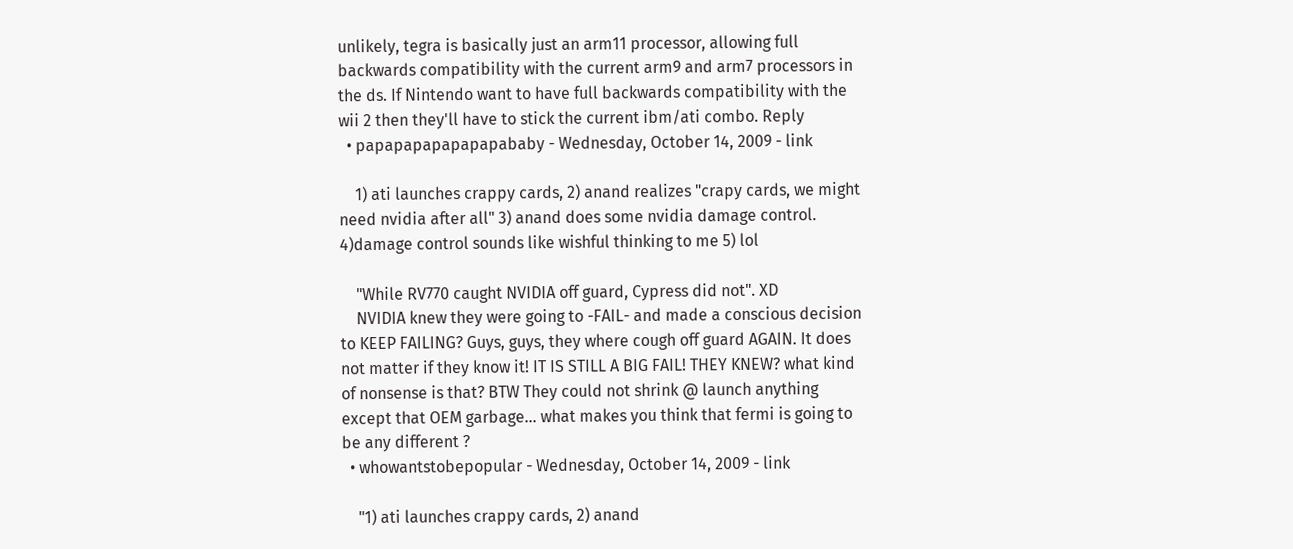unlikely, tegra is basically just an arm11 processor, allowing full backwards compatibility with the current arm9 and arm7 processors in the ds. If Nintendo want to have full backwards compatibility with the wii 2 then they'll have to stick the current ibm/ati combo. Reply
  • papapapapapapapababy - Wednesday, October 14, 2009 - link

    1) ati launches crappy cards, 2) anand realizes "crapy cards, we might need nvidia after all" 3) anand does some nvidia damage control. 4)damage control sounds like wishful thinking to me 5) lol

    "While RV770 caught NVIDIA off guard, Cypress did not". XD
    NVIDIA knew they were going to -FAIL- and made a conscious decision to KEEP FAILING? Guys, guys, they where cough off guard AGAIN. It does not matter if they know it! IT IS STILL A BIG FAIL! THEY KNEW? what kind of nonsense is that? BTW They could not shrink @ launch anything except that OEM garbage... what makes you think that fermi is going to be any different ?
  • whowantstobepopular - Wednesday, October 14, 2009 - link

    "1) ati launches crappy cards, 2) anand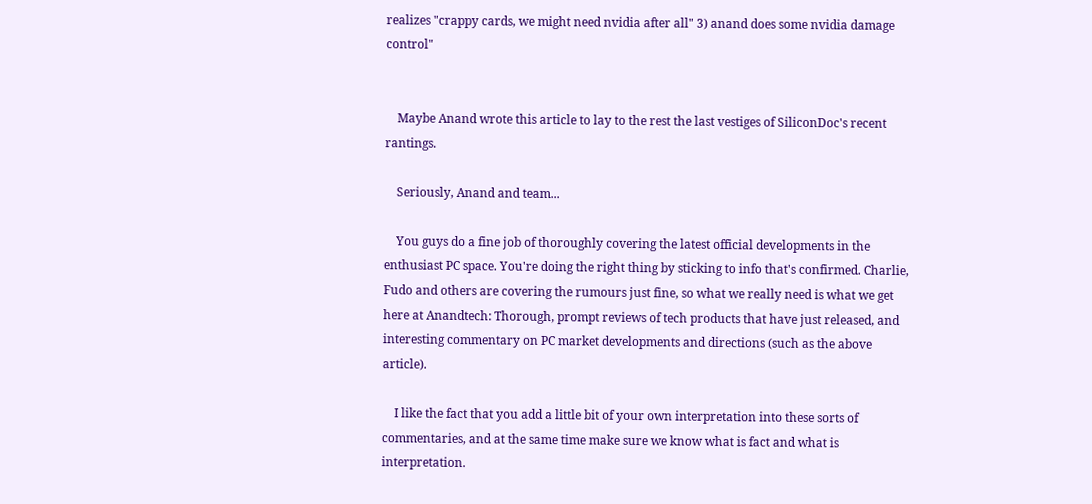realizes "crappy cards, we might need nvidia after all" 3) anand does some nvidia damage control"


    Maybe Anand wrote this article to lay to the rest the last vestiges of SiliconDoc's recent rantings.

    Seriously, Anand and team...

    You guys do a fine job of thoroughly covering the latest official developments in the enthusiast PC space. You're doing the right thing by sticking to info that's confirmed. Charlie, Fudo and others are covering the rumours just fine, so what we really need is what we get here at Anandtech: Thorough, prompt reviews of tech products that have just released, and interesting commentary on PC market developments and directions (such as the above article).

    I like the fact that you add a little bit of your own interpretation into these sorts of commentaries, and at the same time make sure we know what is fact and what is interpretation.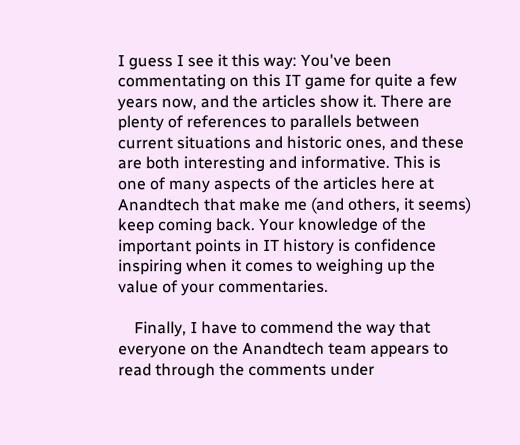I guess I see it this way: You've been commentating on this IT game for quite a few years now, and the articles show it. There are plenty of references to parallels between current situations and historic ones, and these are both interesting and informative. This is one of many aspects of the articles here at Anandtech that make me (and others, it seems) keep coming back. Your knowledge of the important points in IT history is confidence inspiring when it comes to weighing up the value of your commentaries.

    Finally, I have to commend the way that everyone on the Anandtech team appears to read through the comments under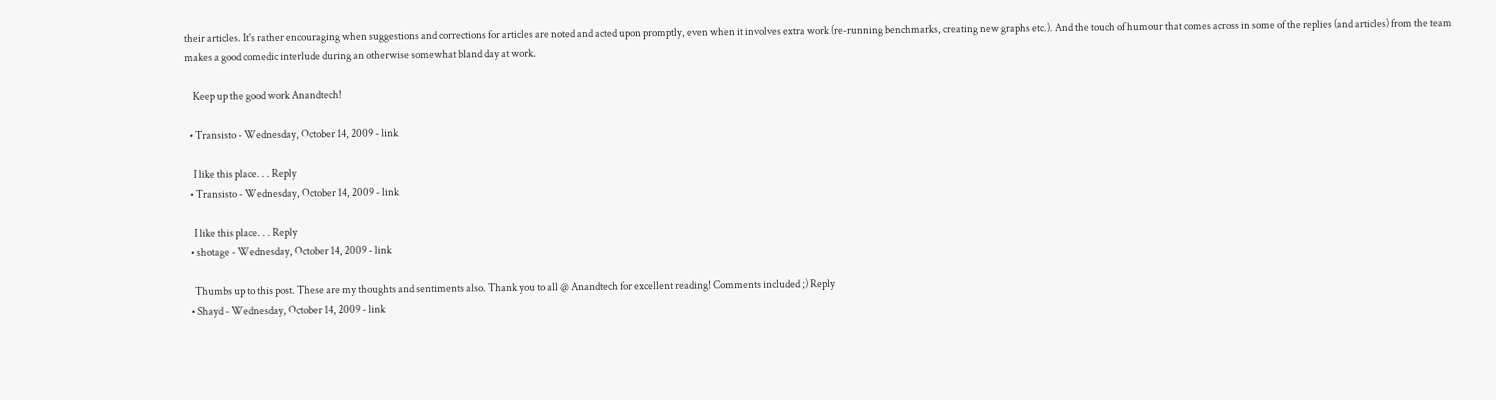their articles. It's rather encouraging when suggestions and corrections for articles are noted and acted upon promptly, even when it involves extra work (re-running benchmarks, creating new graphs etc.). And the touch of humour that comes across in some of the replies (and articles) from the team makes a good comedic interlude during an otherwise somewhat bland day at work.

    Keep up the good work Anandtech!

  • Transisto - Wednesday, October 14, 2009 - link

    I like this place. . . Reply
  • Transisto - Wednesday, October 14, 2009 - link

    I like this place. . . Reply
  • shotage - Wednesday, October 14, 2009 - link

    Thumbs up to this post. These are my thoughts and sentiments also. Thank you to all @ Anandtech for excellent reading! Comments included ;) Reply
  • Shayd - Wednesday, October 14, 2009 - link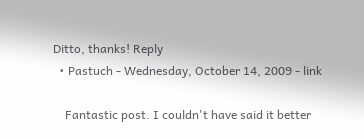Ditto, thanks! Reply
  • Pastuch - Wednesday, October 14, 2009 - link

    Fantastic post. I couldn't have said it better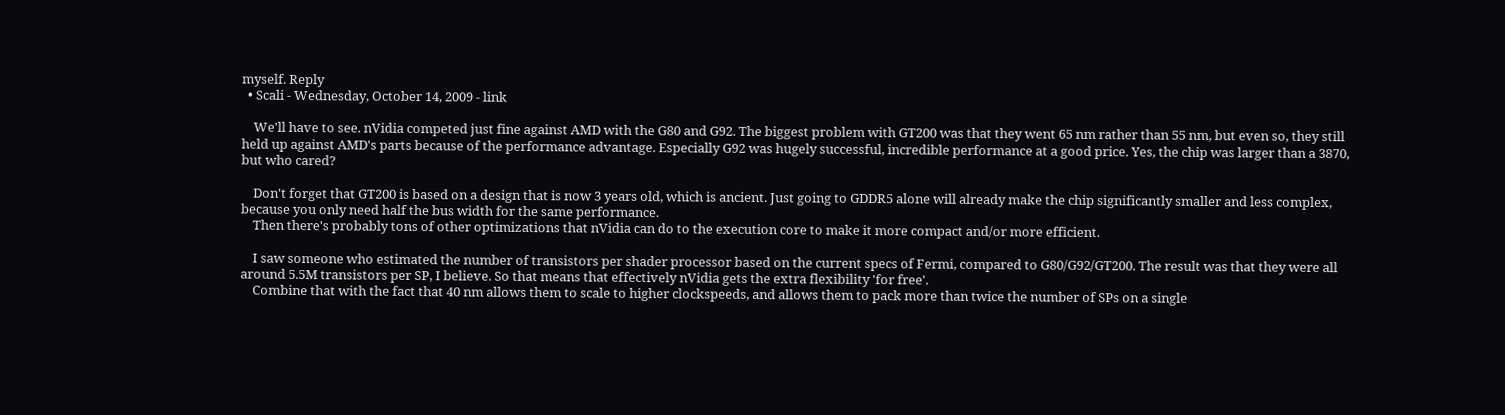myself. Reply
  • Scali - Wednesday, October 14, 2009 - link

    We'll have to see. nVidia competed just fine against AMD with the G80 and G92. The biggest problem with GT200 was that they went 65 nm rather than 55 nm, but even so, they still held up against AMD's parts because of the performance advantage. Especially G92 was hugely successful, incredible performance at a good price. Yes, the chip was larger than a 3870, but who cared?

    Don't forget that GT200 is based on a design that is now 3 years old, which is ancient. Just going to GDDR5 alone will already make the chip significantly smaller and less complex, because you only need half the bus width for the same performance.
    Then there's probably tons of other optimizations that nVidia can do to the execution core to make it more compact and/or more efficient.

    I saw someone who estimated the number of transistors per shader processor based on the current specs of Fermi, compared to G80/G92/GT200. The result was that they were all around 5.5M transistors per SP, I believe. So that means that effectively nVidia gets the extra flexibility 'for free'.
    Combine that with the fact that 40 nm allows them to scale to higher clockspeeds, and allows them to pack more than twice the number of SPs on a single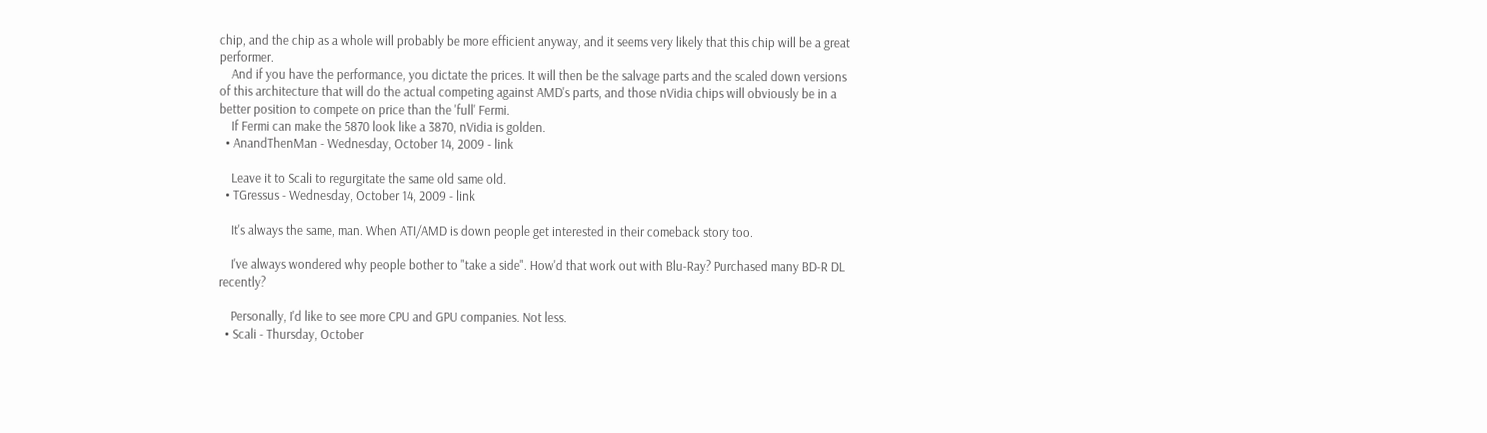chip, and the chip as a whole will probably be more efficient anyway, and it seems very likely that this chip will be a great performer.
    And if you have the performance, you dictate the prices. It will then be the salvage parts and the scaled down versions of this architecture that will do the actual competing against AMD's parts, and those nVidia chips will obviously be in a better position to compete on price than the 'full' Fermi.
    If Fermi can make the 5870 look like a 3870, nVidia is golden.
  • AnandThenMan - Wednesday, October 14, 2009 - link

    Leave it to Scali to regurgitate the same old same old.
  • TGressus - Wednesday, October 14, 2009 - link

    It's always the same, man. When ATI/AMD is down people get interested in their comeback story too.

    I've always wondered why people bother to "take a side". How'd that work out with Blu-Ray? Purchased many BD-R DL recently?

    Personally, I'd like to see more CPU and GPU companies. Not less.
  • Scali - Thursday, October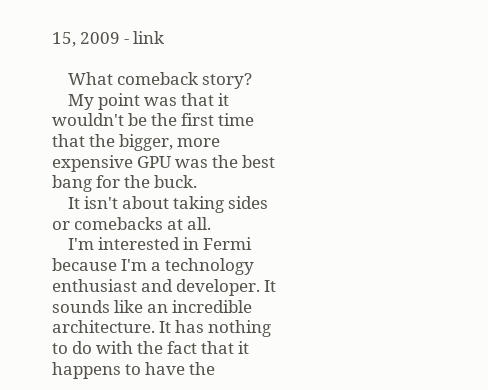15, 2009 - link

    What comeback story?
    My point was that it wouldn't be the first time that the bigger, more expensive GPU was the best bang for the buck.
    It isn't about taking sides or comebacks at all.
    I'm interested in Fermi because I'm a technology enthusiast and developer. It sounds like an incredible architecture. It has nothing to do with the fact that it happens to have the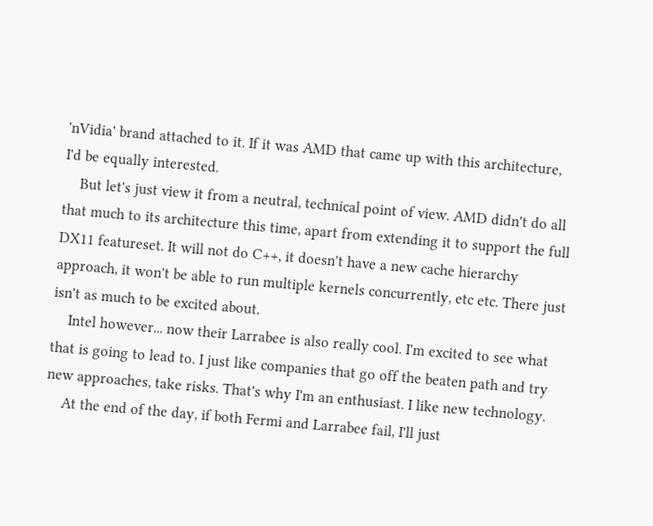'nVidia' brand attached to it. If it was AMD that came up with this architecture, I'd be equally interested.
    But let's just view it from a neutral, technical point of view. AMD didn't do all that much to its architecture this time, apart from extending it to support the full DX11 featureset. It will not do C++, it doesn't have a new cache hierarchy approach, it won't be able to run multiple kernels concurrently, etc etc. There just isn't as much to be excited about.
    Intel however... now their Larrabee is also really cool. I'm excited to see what that is going to lead to. I just like companies that go off the beaten path and try new approaches, take risks. That's why I'm an enthusiast. I like new technology.
    At the end of the day, if both Fermi and Larrabee fail, I'll just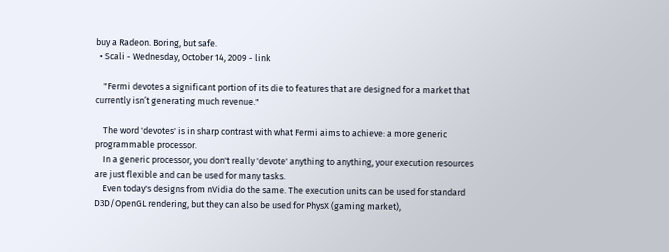buy a Radeon. Boring, but safe.
  • Scali - Wednesday, October 14, 2009 - link

    "Fermi devotes a significant portion of its die to features that are designed for a market that currently isn’t generating much revenue."

    The word 'devotes' is in sharp contrast with what Fermi aims to achieve: a more generic programmable processor.
    In a generic processor, you don't really 'devote' anything to anything, your execution resources are just flexible and can be used for many tasks.
    Even today's designs from nVidia do the same. The execution units can be used for standard D3D/OpenGL rendering, but they can also be used for PhysX (gaming market),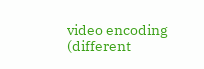video encoding (different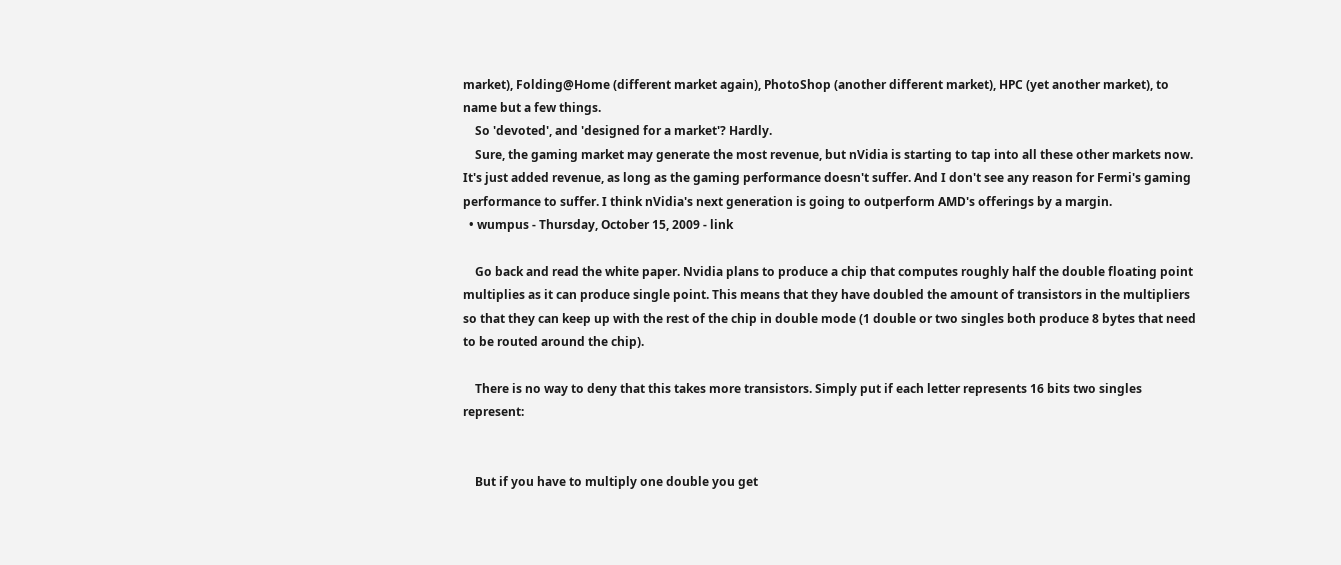market), Folding@Home (different market again), PhotoShop (another different market), HPC (yet another market), to name but a few things.
    So 'devoted', and 'designed for a market'? Hardly.
    Sure, the gaming market may generate the most revenue, but nVidia is starting to tap into all these other markets now. It's just added revenue, as long as the gaming performance doesn't suffer. And I don't see any reason for Fermi's gaming performance to suffer. I think nVidia's next generation is going to outperform AMD's offerings by a margin.
  • wumpus - Thursday, October 15, 2009 - link

    Go back and read the white paper. Nvidia plans to produce a chip that computes roughly half the double floating point multiplies as it can produce single point. This means that they have doubled the amount of transistors in the multipliers so that they can keep up with the rest of the chip in double mode (1 double or two singles both produce 8 bytes that need to be routed around the chip).

    There is no way to deny that this takes more transistors. Simply put if each letter represents 16 bits two singles represent:


    But if you have to multiply one double you get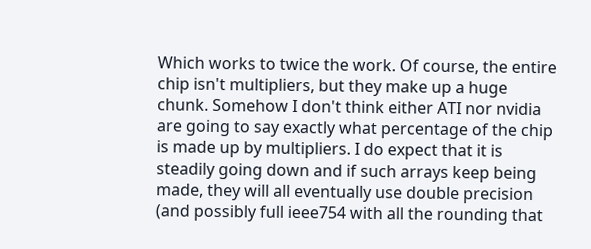Which works to twice the work. Of course, the entire chip isn't multipliers, but they make up a huge chunk. Somehow I don't think either ATI nor nvidia are going to say exactly what percentage of the chip is made up by multipliers. I do expect that it is steadily going down and if such arrays keep being made, they will all eventually use double precision (and possibly full ieee754 with all the rounding that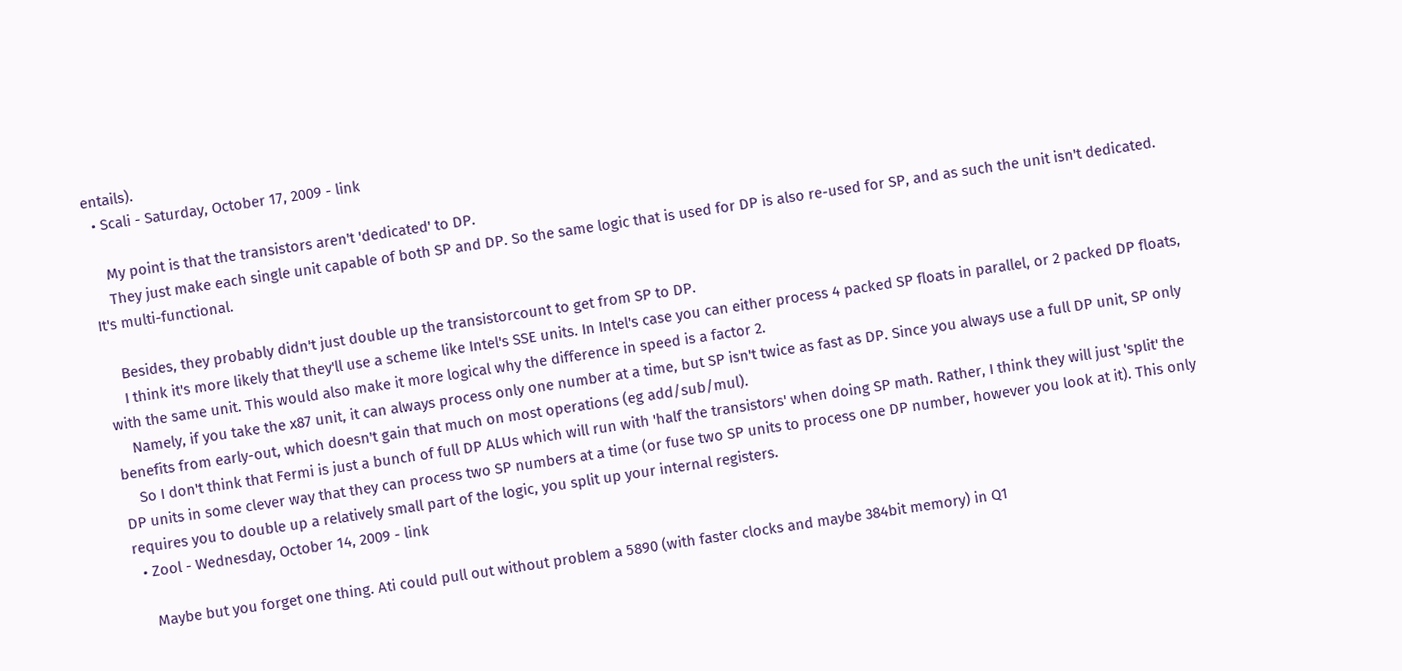entails).
  • Scali - Saturday, October 17, 2009 - link

    My point is that the transistors aren't 'dedicated' to DP.
    They just make each single unit capable of both SP and DP. So the same logic that is used for DP is also re-used for SP, and as such the unit isn't dedicated. It's multi-functional.

    Besides, they probably didn't just double up the transistorcount to get from SP to DP.
    I think it's more likely that they'll use a scheme like Intel's SSE units. In Intel's case you can either process 4 packed SP floats in parallel, or 2 packed DP floats, with the same unit. This would also make it more logical why the difference in speed is a factor 2.
    Namely, if you take the x87 unit, it can always process only one number at a time, but SP isn't twice as fast as DP. Since you always use a full DP unit, SP only benefits from early-out, which doesn't gain that much on most operations (eg add/sub/mul).
    So I don't think that Fermi is just a bunch of full DP ALUs which will run with 'half the transistors' when doing SP math. Rather, I think they will just 'split' the DP units in some clever way that they can process two SP numbers at a time (or fuse two SP units to process one DP number, however you look at it). This only requires you to double up a relatively small part of the logic, you split up your internal registers.
  • Zool - Wednesday, October 14, 2009 - link

    Maybe but you forget one thing. Ati could pull out without problem a 5890 (with faster clocks and maybe 384bit memory) in Q1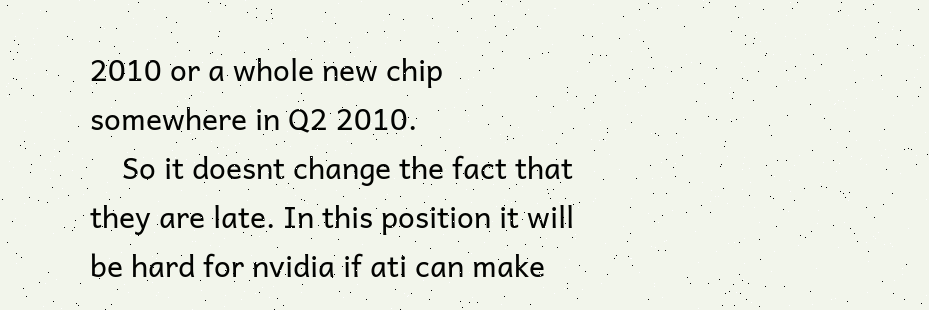2010 or a whole new chip somewhere in Q2 2010.
    So it doesnt change the fact that they are late. In this position it will be hard for nvidia if ati can make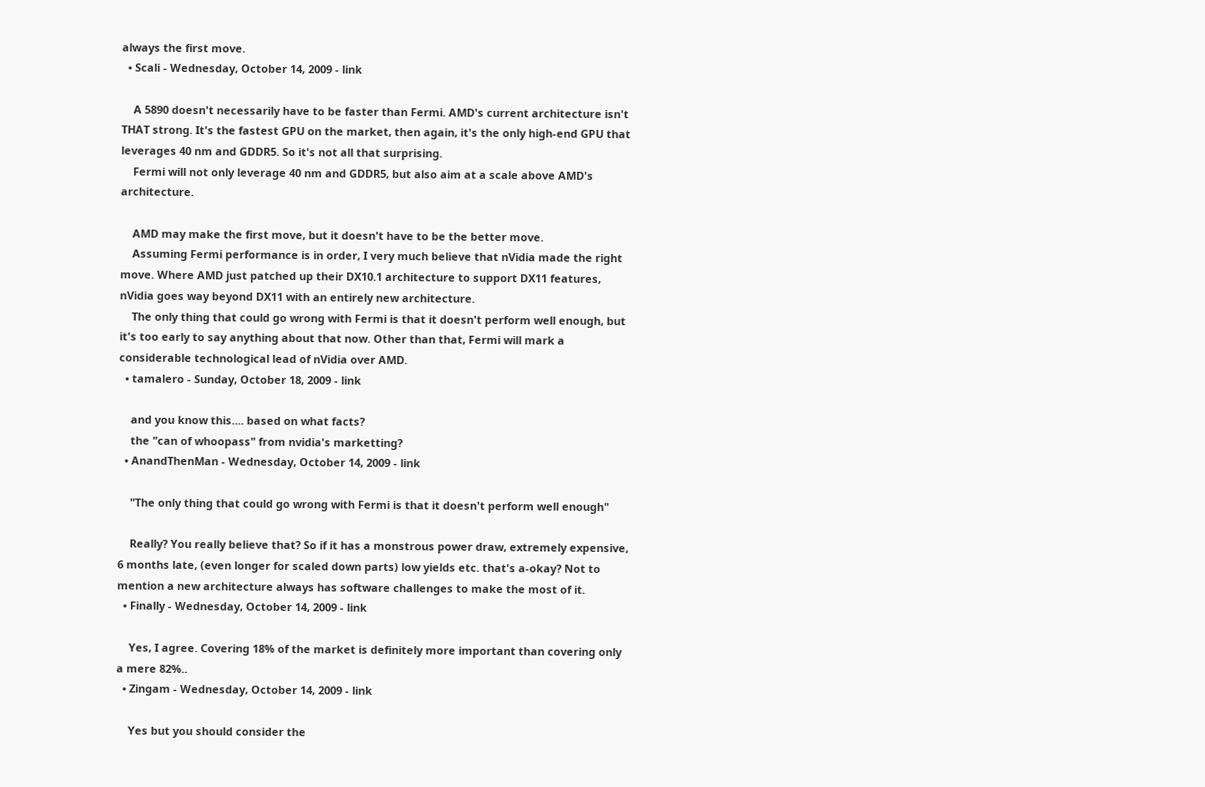always the first move.
  • Scali - Wednesday, October 14, 2009 - link

    A 5890 doesn't necessarily have to be faster than Fermi. AMD's current architecture isn't THAT strong. It's the fastest GPU on the market, then again, it's the only high-end GPU that leverages 40 nm and GDDR5. So it's not all that surprising.
    Fermi will not only leverage 40 nm and GDDR5, but also aim at a scale above AMD's architecture.

    AMD may make the first move, but it doesn't have to be the better move.
    Assuming Fermi performance is in order, I very much believe that nVidia made the right move. Where AMD just patched up their DX10.1 architecture to support DX11 features, nVidia goes way beyond DX11 with an entirely new architecture.
    The only thing that could go wrong with Fermi is that it doesn't perform well enough, but it's too early to say anything about that now. Other than that, Fermi will mark a considerable technological lead of nVidia over AMD.
  • tamalero - Sunday, October 18, 2009 - link

    and you know this.... based on what facts?
    the "can of whoopass" from nvidia's marketting?
  • AnandThenMan - Wednesday, October 14, 2009 - link

    "The only thing that could go wrong with Fermi is that it doesn't perform well enough"

    Really? You really believe that? So if it has a monstrous power draw, extremely expensive, 6 months late, (even longer for scaled down parts) low yields etc. that's a-okay? Not to mention a new architecture always has software challenges to make the most of it.
  • Finally - Wednesday, October 14, 2009 - link

    Yes, I agree. Covering 18% of the market is definitely more important than covering only a mere 82%..
  • Zingam - Wednesday, October 14, 2009 - link

    Yes but you should consider the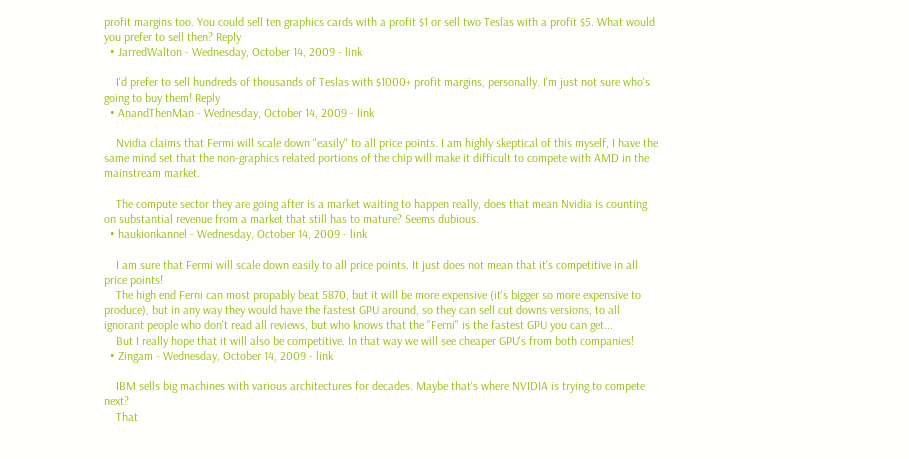profit margins too. You could sell ten graphics cards with a profit $1 or sell two Teslas with a profit $5. What would you prefer to sell then? Reply
  • JarredWalton - Wednesday, October 14, 2009 - link

    I'd prefer to sell hundreds of thousands of Teslas with $1000+ profit margins, personally. I'm just not sure who's going to buy them! Reply
  • AnandThenMan - Wednesday, October 14, 2009 - link

    Nvidia claims that Fermi will scale down "easily" to all price points. I am highly skeptical of this myself, I have the same mind set that the non-graphics related portions of the chip will make it difficult to compete with AMD in the mainstream market.

    The compute sector they are going after is a market waiting to happen really, does that mean Nvidia is counting on substantial revenue from a market that still has to mature? Seems dubious.
  • haukionkannel - Wednesday, October 14, 2009 - link

    I am sure that Fermi will scale down easily to all price points. It just does not mean that it's competitive in all price points!
    The high end Ferni can most propably beat 5870, but it will be more expensive (it's bigger so more expensive to produce), but in any way they would have the fastest GPU around, so they can sell cut downs versions, to all ignorant people who don't read all reviews, but who knows that the "Ferni" is the fastest GPU you can get...
    But I really hope that it will also be competitive. In that way we will see cheaper GPU's from both companies!
  • Zingam - Wednesday, October 14, 2009 - link

    IBM sells big machines with various architectures for decades. Maybe that's where NVIDIA is trying to compete next?
    That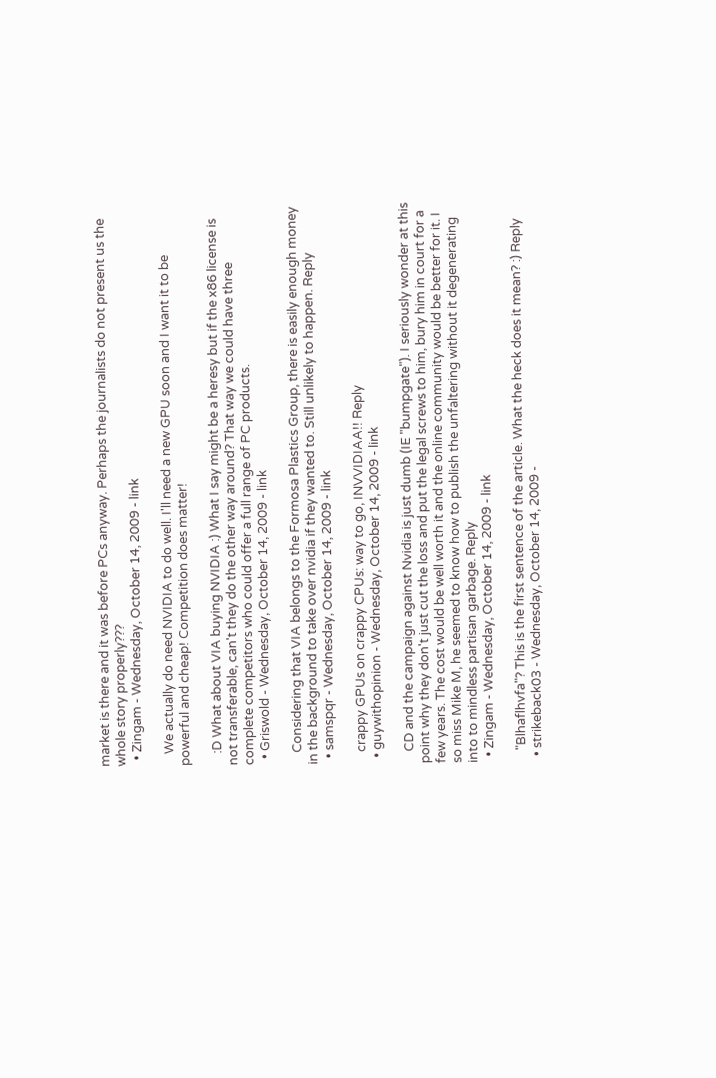market is there and it was before PCs anyway. Perhaps the journalists do not present us the whole story properly???
  • Zingam - Wednesday, October 14, 2009 - link

    We actually do need NVIDIA to do well. I'll need a new GPU soon and I want it to be powerful and cheap! Competition does matter!

    :D What about VIA buying NVIDIA :) What I say might be a heresy but if the x86 license is not transferable, can't they do the other way around? That way we could have three complete competitors who could offer a full range of PC products.
  • Griswold - Wednesday, October 14, 2009 - link

    Considering that VIA belongs to the Formosa Plastics Group, there is easily enough money in the background to take over nvidia if they wanted to. Still unlikely to happen. Reply
  • samspqr - Wednesday, October 14, 2009 - link

    crappy GPUs on crappy CPUs: way to go, INVVIDIAA!! Reply
  • guywithopinion - Wednesday, October 14, 2009 - link

    CD and the campaign against Nvidia is just dumb (IE "bumpgate"). I seriously wonder at this point why they don't just cut the loss and put the legal screws to him, bury him in court for a few years. The cost would be well worth it and the online community would be better for it. I so miss Mike M, he seemed to know how to publish the unfaltering without it degenerating into to mindless partisan garbage. Reply
  • Zingam - Wednesday, October 14, 2009 - link

    "Blhaflhvfa"? This is the first sentence of the article. What the heck does it mean? :) Reply
  • strikeback03 - Wednesday, October 14, 2009 -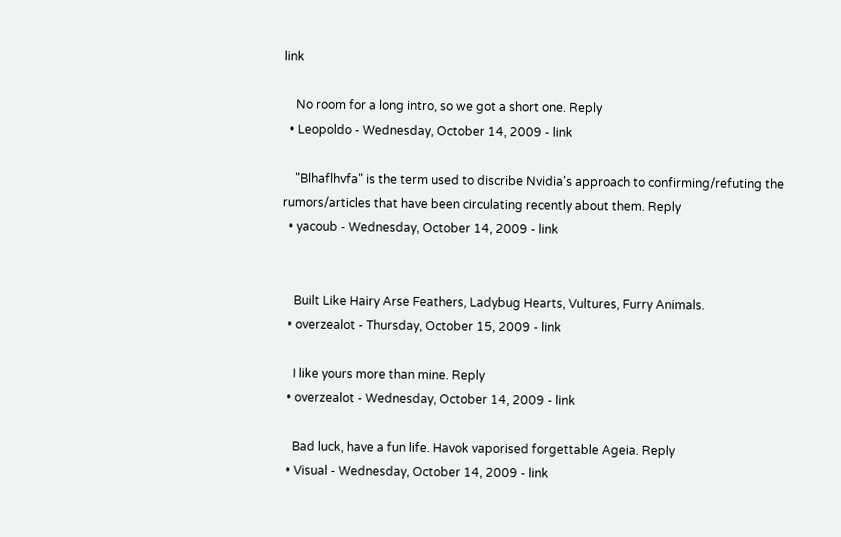link

    No room for a long intro, so we got a short one. Reply
  • Leopoldo - Wednesday, October 14, 2009 - link

    "Blhaflhvfa" is the term used to discribe Nvidia's approach to confirming/refuting the rumors/articles that have been circulating recently about them. Reply
  • yacoub - Wednesday, October 14, 2009 - link


    Built Like Hairy Arse Feathers, Ladybug Hearts, Vultures, Furry Animals.
  • overzealot - Thursday, October 15, 2009 - link

    I like yours more than mine. Reply
  • overzealot - Wednesday, October 14, 2009 - link

    Bad luck, have a fun life. Havok vaporised forgettable Ageia. Reply
  • Visual - Wednesday, October 14, 2009 - link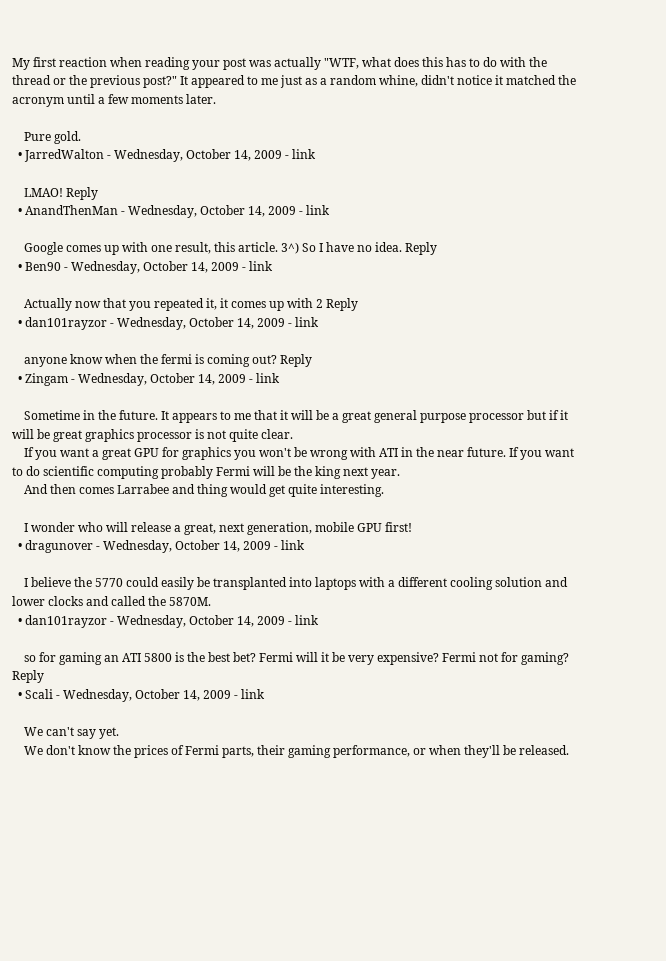My first reaction when reading your post was actually "WTF, what does this has to do with the thread or the previous post?" It appeared to me just as a random whine, didn't notice it matched the acronym until a few moments later.

    Pure gold.
  • JarredWalton - Wednesday, October 14, 2009 - link

    LMAO! Reply
  • AnandThenMan - Wednesday, October 14, 2009 - link

    Google comes up with one result, this article. 3^) So I have no idea. Reply
  • Ben90 - Wednesday, October 14, 2009 - link

    Actually now that you repeated it, it comes up with 2 Reply
  • dan101rayzor - Wednesday, October 14, 2009 - link

    anyone know when the fermi is coming out? Reply
  • Zingam - Wednesday, October 14, 2009 - link

    Sometime in the future. It appears to me that it will be a great general purpose processor but if it will be great graphics processor is not quite clear.
    If you want a great GPU for graphics you won't be wrong with ATI in the near future. If you want to do scientific computing probably Fermi will be the king next year.
    And then comes Larrabee and thing would get quite interesting.

    I wonder who will release a great, next generation, mobile GPU first!
  • dragunover - Wednesday, October 14, 2009 - link

    I believe the 5770 could easily be transplanted into laptops with a different cooling solution and lower clocks and called the 5870M.
  • dan101rayzor - Wednesday, October 14, 2009 - link

    so for gaming an ATI 5800 is the best bet? Fermi will it be very expensive? Fermi not for gaming? Reply
  • Scali - Wednesday, October 14, 2009 - link

    We can't say yet.
    We don't know the prices of Fermi parts, their gaming performance, or when they'll be released.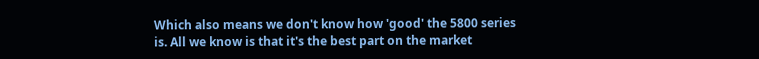Which also means we don't know how 'good' the 5800 series is. All we know is that it's the best part on the market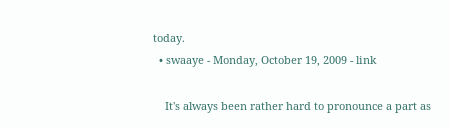today.
  • swaaye - Monday, October 19, 2009 - link

    It's always been rather hard to pronounce a part as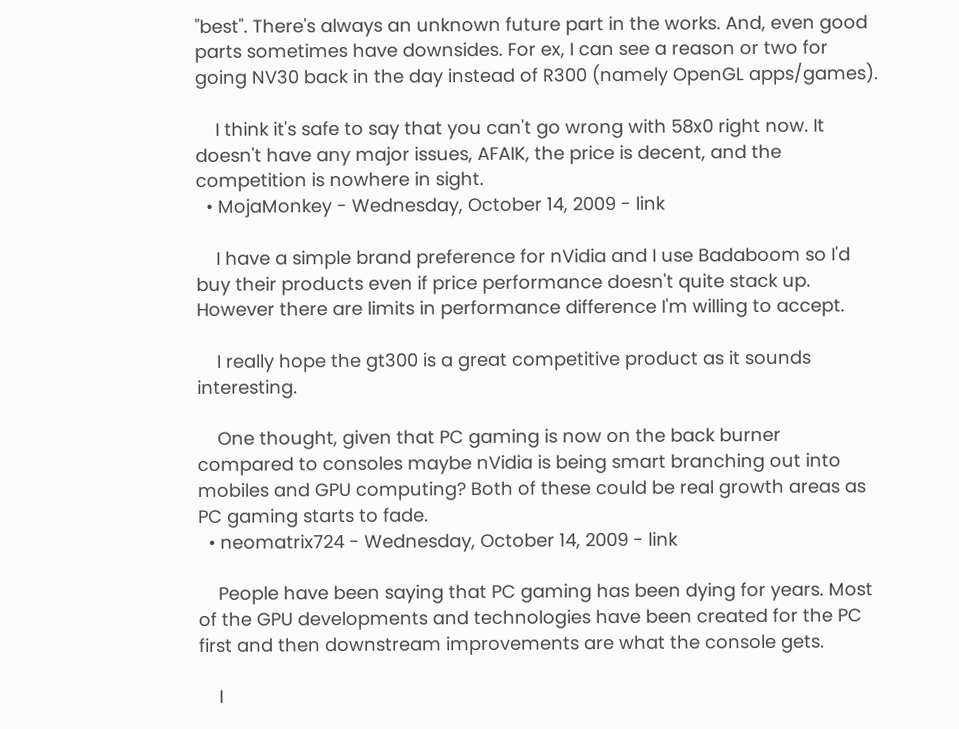"best". There's always an unknown future part in the works. And, even good parts sometimes have downsides. For ex, I can see a reason or two for going NV30 back in the day instead of R300 (namely OpenGL apps/games).

    I think it's safe to say that you can't go wrong with 58x0 right now. It doesn't have any major issues, AFAIK, the price is decent, and the competition is nowhere in sight.
  • MojaMonkey - Wednesday, October 14, 2009 - link

    I have a simple brand preference for nVidia and I use Badaboom so I'd buy their products even if price performance doesn't quite stack up. However there are limits in performance difference I'm willing to accept.

    I really hope the gt300 is a great competitive product as it sounds interesting.

    One thought, given that PC gaming is now on the back burner compared to consoles maybe nVidia is being smart branching out into mobiles and GPU computing? Both of these could be real growth areas as PC gaming starts to fade.
  • neomatrix724 - Wednesday, October 14, 2009 - link

    People have been saying that PC gaming has been dying for years. Most of the GPU developments and technologies have been created for the PC first and then downstream improvements are what the console gets.

    I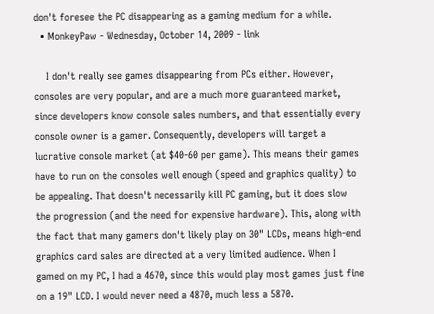don't foresee the PC disappearing as a gaming medium for a while.
  • MonkeyPaw - Wednesday, October 14, 2009 - link

    I don't really see games disappearing from PCs either. However, consoles are very popular, and are a much more guaranteed market, since developers know console sales numbers, and that essentially every console owner is a gamer. Consequently, developers will target a lucrative console market (at $40-60 per game). This means their games have to run on the consoles well enough (speed and graphics quality) to be appealing. That doesn't necessarily kill PC gaming, but it does slow the progression (and the need for expensive hardware). This, along with the fact that many gamers don't likely play on 30" LCDs, means high-end graphics card sales are directed at a very limited audience. When I gamed on my PC, I had a 4670, since this would play most games just fine on a 19" LCD. I would never need a 4870, much less a 5870.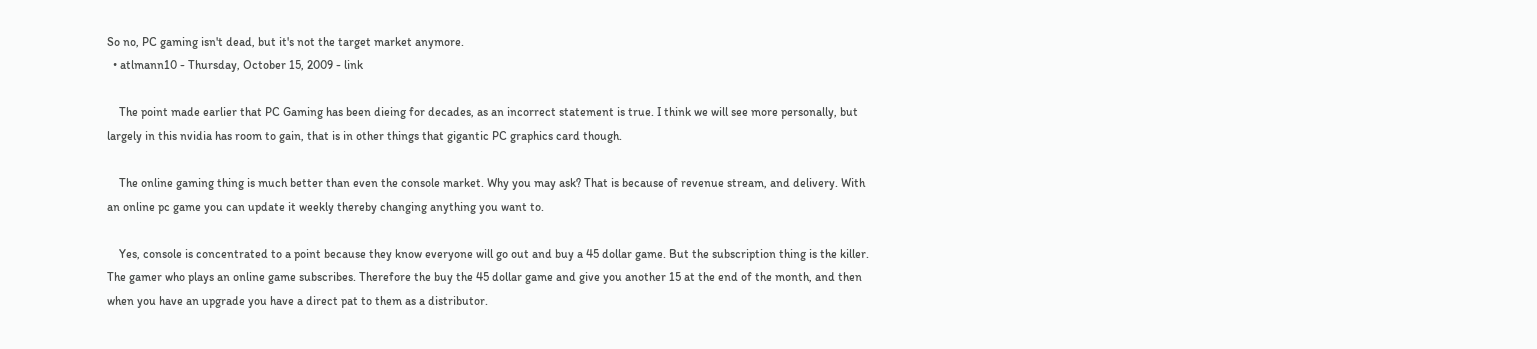So no, PC gaming isn't dead, but it's not the target market anymore.
  • atlmann10 - Thursday, October 15, 2009 - link

    The point made earlier that PC Gaming has been dieing for decades, as an incorrect statement is true. I think we will see more personally, but largely in this nvidia has room to gain, that is in other things that gigantic PC graphics card though.

    The online gaming thing is much better than even the console market. Why you may ask? That is because of revenue stream, and delivery. With an online pc game you can update it weekly thereby changing anything you want to.

    Yes, console is concentrated to a point because they know everyone will go out and buy a 45 dollar game. But the subscription thing is the killer. The gamer who plays an online game subscribes. Therefore the buy the 45 dollar game and give you another 15 at the end of the month, and then when you have an upgrade you have a direct pat to them as a distributor.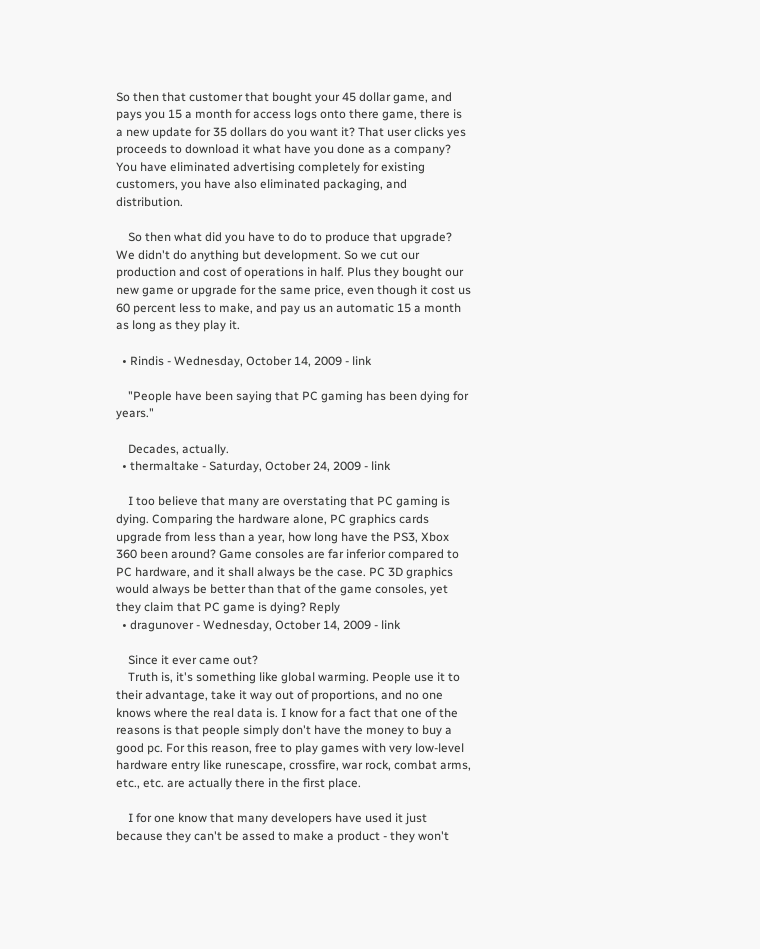So then that customer that bought your 45 dollar game, and pays you 15 a month for access logs onto there game, there is a new update for 35 dollars do you want it? That user clicks yes proceeds to download it what have you done as a company? You have eliminated advertising completely for existing customers, you have also eliminated packaging, and distribution.

    So then what did you have to do to produce that upgrade? We didn't do anything but development. So we cut our production and cost of operations in half. Plus they bought our new game or upgrade for the same price, even though it cost us 60 percent less to make, and pay us an automatic 15 a month as long as they play it.

  • Rindis - Wednesday, October 14, 2009 - link

    "People have been saying that PC gaming has been dying for years."

    Decades, actually.
  • thermaltake - Saturday, October 24, 2009 - link

    I too believe that many are overstating that PC gaming is dying. Comparing the hardware alone, PC graphics cards upgrade from less than a year, how long have the PS3, Xbox 360 been around? Game consoles are far inferior compared to PC hardware, and it shall always be the case. PC 3D graphics would always be better than that of the game consoles, yet they claim that PC game is dying? Reply
  • dragunover - Wednesday, October 14, 2009 - link

    Since it ever came out?
    Truth is, it's something like global warming. People use it to their advantage, take it way out of proportions, and no one knows where the real data is. I know for a fact that one of the reasons is that people simply don't have the money to buy a good pc. For this reason, free to play games with very low-level hardware entry like runescape, crossfire, war rock, combat arms, etc., etc. are actually there in the first place.

    I for one know that many developers have used it just because they can't be assed to make a product - they won't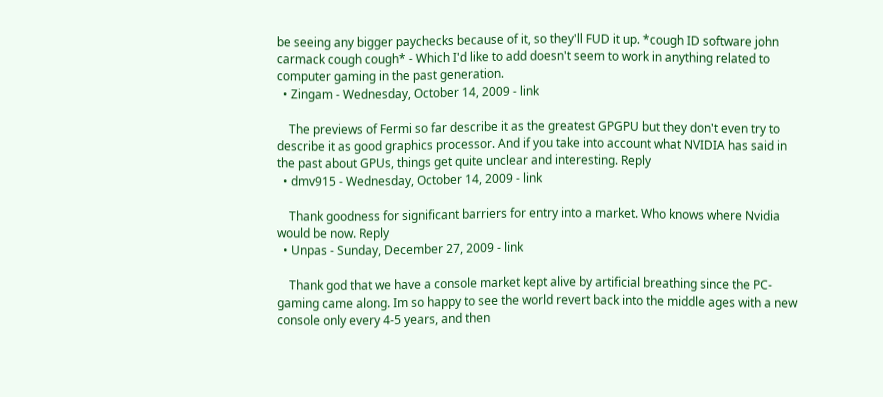be seeing any bigger paychecks because of it, so they'll FUD it up. *cough ID software john carmack cough cough* - Which I'd like to add doesn't seem to work in anything related to computer gaming in the past generation.
  • Zingam - Wednesday, October 14, 2009 - link

    The previews of Fermi so far describe it as the greatest GPGPU but they don't even try to describe it as good graphics processor. And if you take into account what NVIDIA has said in the past about GPUs, things get quite unclear and interesting. Reply
  • dmv915 - Wednesday, October 14, 2009 - link

    Thank goodness for significant barriers for entry into a market. Who knows where Nvidia would be now. Reply
  • Unpas - Sunday, December 27, 2009 - link

    Thank god that we have a console market kept alive by artificial breathing since the PC-gaming came along. Im so happy to see the world revert back into the middle ages with a new console only every 4-5 years, and then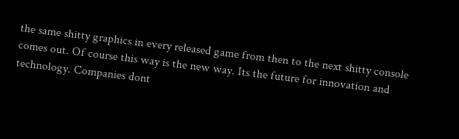the same shitty graphics in every released game from then to the next shitty console comes out. Of course this way is the new way. Its the future for innovation and technology. Companies dont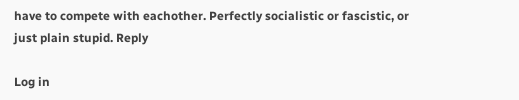have to compete with eachother. Perfectly socialistic or fascistic, or just plain stupid. Reply

Log in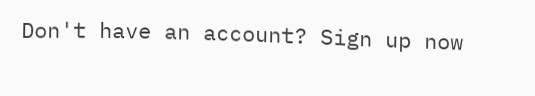Don't have an account? Sign up now